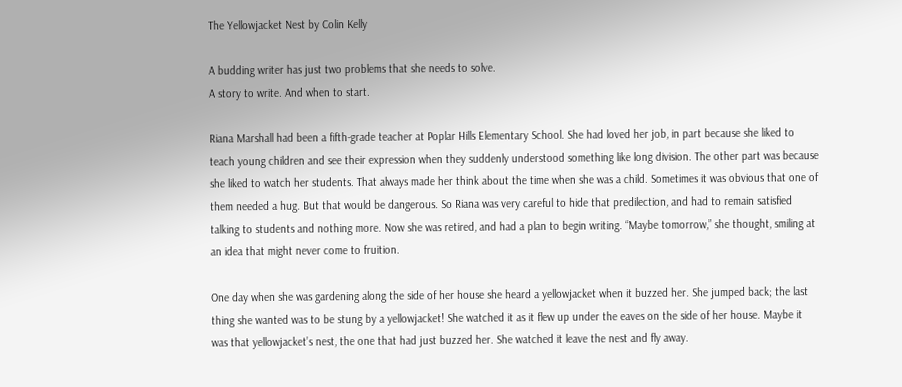The Yellowjacket Nest by Colin Kelly

A budding writer has just two problems that she needs to solve.
A story to write. And when to start.

Riana Marshall had been a fifth-grade teacher at Poplar Hills Elementary School. She had loved her job, in part because she liked to teach young children and see their expression when they suddenly understood something like long division. The other part was because she liked to watch her students. That always made her think about the time when she was a child. Sometimes it was obvious that one of them needed a hug. But that would be dangerous. So Riana was very careful to hide that predilection, and had to remain satisfied talking to students and nothing more. Now she was retired, and had a plan to begin writing. “Maybe tomorrow,” she thought, smiling at an idea that might never come to fruition.

One day when she was gardening along the side of her house she heard a yellowjacket when it buzzed her. She jumped back; the last thing she wanted was to be stung by a yellowjacket! She watched it as it flew up under the eaves on the side of her house. Maybe it was that yellowjacket’s nest, the one that had just buzzed her. She watched it leave the nest and fly away.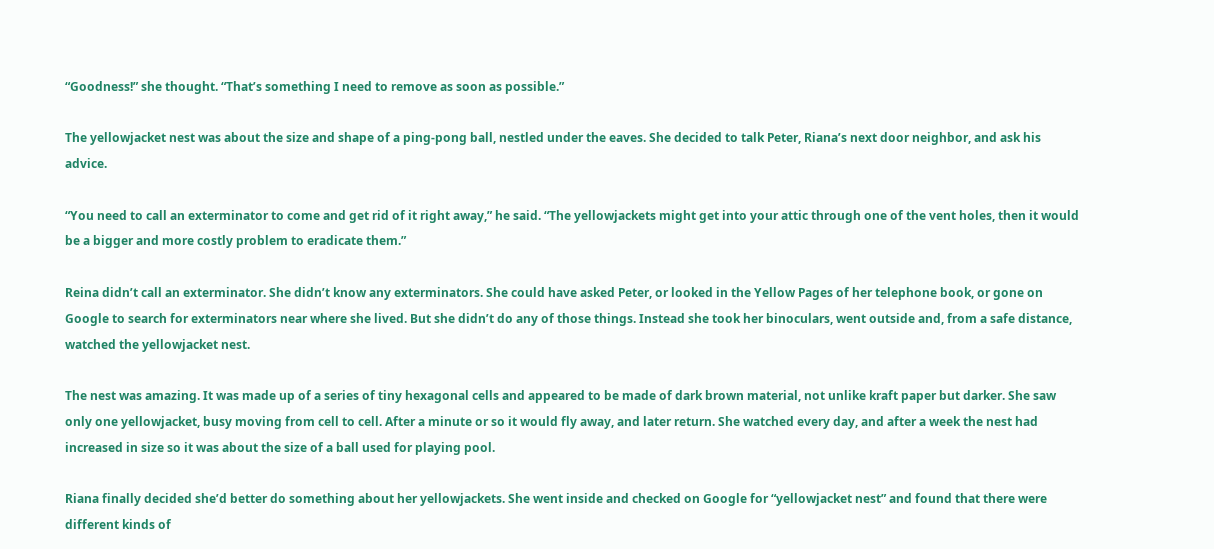“Goodness!” she thought. “That’s something I need to remove as soon as possible.”

The yellowjacket nest was about the size and shape of a ping-pong ball, nestled under the eaves. She decided to talk Peter, Riana’s next door neighbor, and ask his advice.

“You need to call an exterminator to come and get rid of it right away,” he said. “The yellowjackets might get into your attic through one of the vent holes, then it would be a bigger and more costly problem to eradicate them.”

Reina didn’t call an exterminator. She didn’t know any exterminators. She could have asked Peter, or looked in the Yellow Pages of her telephone book, or gone on Google to search for exterminators near where she lived. But she didn’t do any of those things. Instead she took her binoculars, went outside and, from a safe distance, watched the yellowjacket nest.

The nest was amazing. It was made up of a series of tiny hexagonal cells and appeared to be made of dark brown material, not unlike kraft paper but darker. She saw only one yellowjacket, busy moving from cell to cell. After a minute or so it would fly away, and later return. She watched every day, and after a week the nest had increased in size so it was about the size of a ball used for playing pool.

Riana finally decided she’d better do something about her yellowjackets. She went inside and checked on Google for “yellowjacket nest” and found that there were different kinds of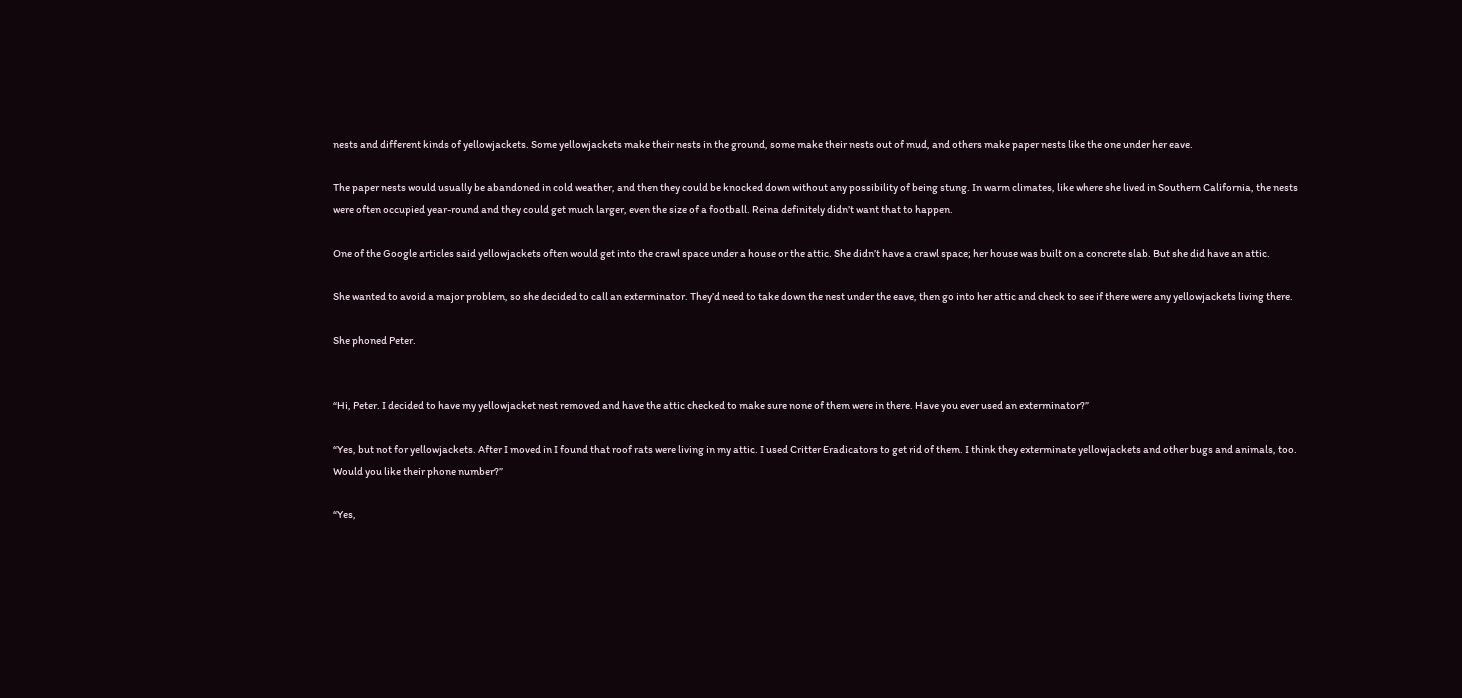nests and different kinds of yellowjackets. Some yellowjackets make their nests in the ground, some make their nests out of mud, and others make paper nests like the one under her eave.

The paper nests would usually be abandoned in cold weather, and then they could be knocked down without any possibility of being stung. In warm climates, like where she lived in Southern California, the nests were often occupied year-round and they could get much larger, even the size of a football. Reina definitely didn’t want that to happen.

One of the Google articles said yellowjackets often would get into the crawl space under a house or the attic. She didn’t have a crawl space; her house was built on a concrete slab. But she did have an attic.

She wanted to avoid a major problem, so she decided to call an exterminator. They’d need to take down the nest under the eave, then go into her attic and check to see if there were any yellowjackets living there.

She phoned Peter.


“Hi, Peter. I decided to have my yellowjacket nest removed and have the attic checked to make sure none of them were in there. Have you ever used an exterminator?”

“Yes, but not for yellowjackets. After I moved in I found that roof rats were living in my attic. I used Critter Eradicators to get rid of them. I think they exterminate yellowjackets and other bugs and animals, too. Would you like their phone number?”

“Yes,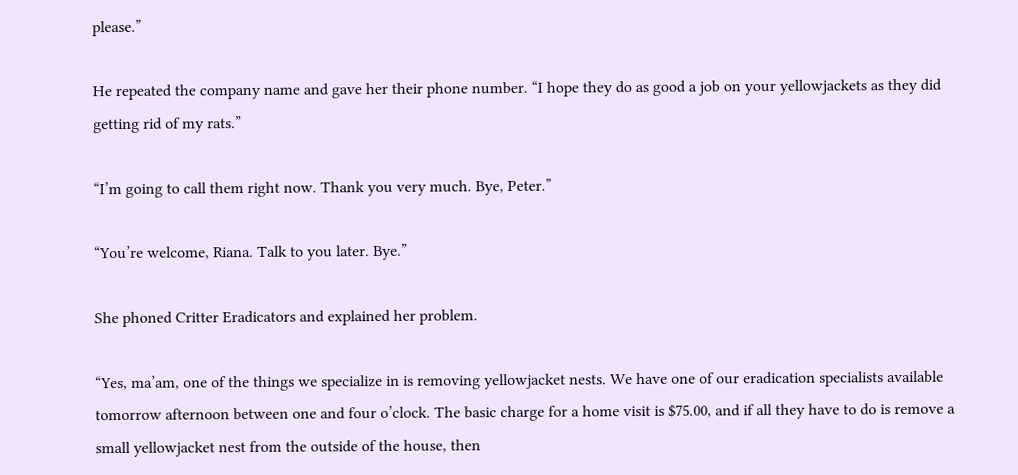please.”

He repeated the company name and gave her their phone number. “I hope they do as good a job on your yellowjackets as they did getting rid of my rats.”

“I’m going to call them right now. Thank you very much. Bye, Peter.”

“You’re welcome, Riana. Talk to you later. Bye.”

She phoned Critter Eradicators and explained her problem.

“Yes, ma’am, one of the things we specialize in is removing yellowjacket nests. We have one of our eradication specialists available tomorrow afternoon between one and four o’clock. The basic charge for a home visit is $75.00, and if all they have to do is remove a small yellowjacket nest from the outside of the house, then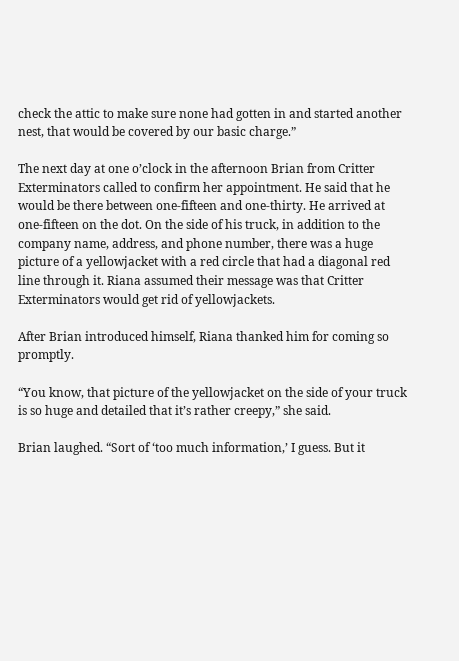check the attic to make sure none had gotten in and started another nest, that would be covered by our basic charge.”

The next day at one o’clock in the afternoon Brian from Critter Exterminators called to confirm her appointment. He said that he would be there between one-fifteen and one-thirty. He arrived at one-fifteen on the dot. On the side of his truck, in addition to the company name, address, and phone number, there was a huge picture of a yellowjacket with a red circle that had a diagonal red line through it. Riana assumed their message was that Critter Exterminators would get rid of yellowjackets.

After Brian introduced himself, Riana thanked him for coming so promptly.

“You know, that picture of the yellowjacket on the side of your truck is so huge and detailed that it’s rather creepy,” she said.

Brian laughed. “Sort of ‘too much information,’ I guess. But it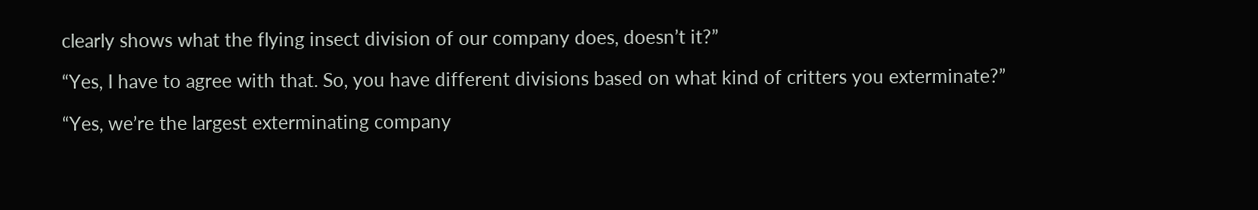clearly shows what the flying insect division of our company does, doesn’t it?”

“Yes, I have to agree with that. So, you have different divisions based on what kind of critters you exterminate?”

“Yes, we’re the largest exterminating company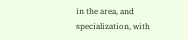in the area, and specialization, with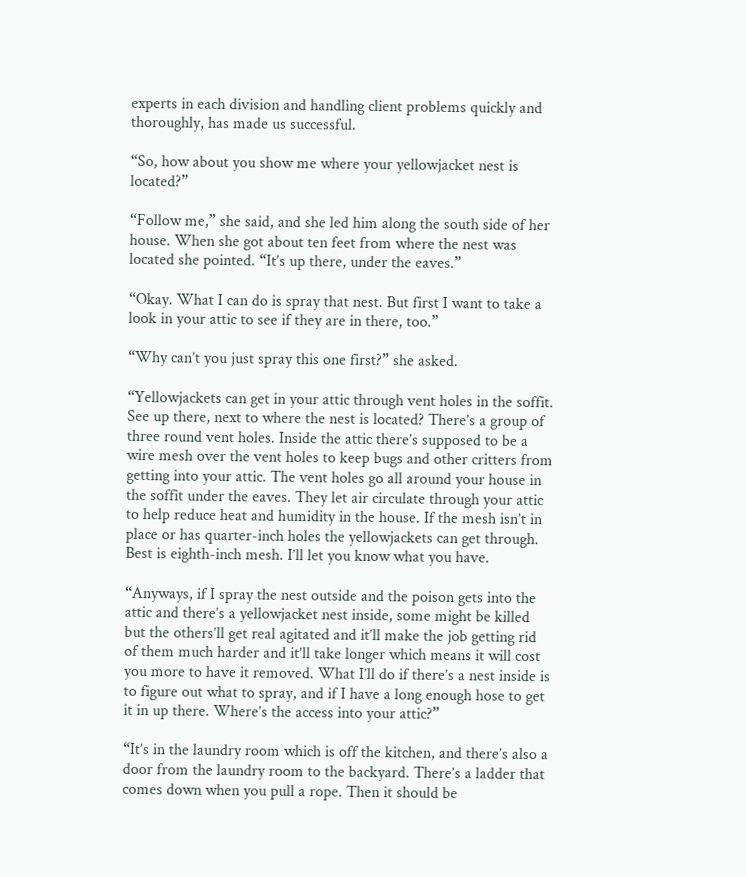experts in each division and handling client problems quickly and thoroughly, has made us successful.

“So, how about you show me where your yellowjacket nest is located?”

“Follow me,” she said, and she led him along the south side of her house. When she got about ten feet from where the nest was located she pointed. “It’s up there, under the eaves.”

“Okay. What I can do is spray that nest. But first I want to take a look in your attic to see if they are in there, too.”

“Why can’t you just spray this one first?” she asked.

“Yellowjackets can get in your attic through vent holes in the soffit. See up there, next to where the nest is located? There’s a group of three round vent holes. Inside the attic there’s supposed to be a wire mesh over the vent holes to keep bugs and other critters from getting into your attic. The vent holes go all around your house in the soffit under the eaves. They let air circulate through your attic to help reduce heat and humidity in the house. If the mesh isn’t in place or has quarter-inch holes the yellowjackets can get through. Best is eighth-inch mesh. I’ll let you know what you have.

“Anyways, if I spray the nest outside and the poison gets into the attic and there’s a yellowjacket nest inside, some might be killed but the others’ll get real agitated and it’ll make the job getting rid of them much harder and it’ll take longer which means it will cost you more to have it removed. What I’ll do if there’s a nest inside is to figure out what to spray, and if I have a long enough hose to get it in up there. Where’s the access into your attic?”

“It’s in the laundry room which is off the kitchen, and there’s also a door from the laundry room to the backyard. There’s a ladder that comes down when you pull a rope. Then it should be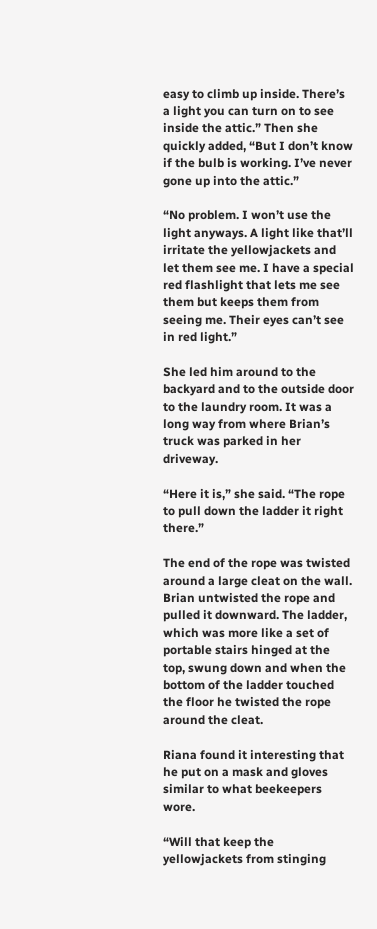easy to climb up inside. There’s a light you can turn on to see inside the attic.” Then she quickly added, “But I don’t know if the bulb is working. I’ve never gone up into the attic.”

“No problem. I won’t use the light anyways. A light like that’ll irritate the yellowjackets and let them see me. I have a special red flashlight that lets me see them but keeps them from seeing me. Their eyes can’t see in red light.”

She led him around to the backyard and to the outside door to the laundry room. It was a long way from where Brian’s truck was parked in her driveway.

“Here it is,” she said. “The rope to pull down the ladder it right there.”

The end of the rope was twisted around a large cleat on the wall. Brian untwisted the rope and pulled it downward. The ladder, which was more like a set of portable stairs hinged at the top, swung down and when the bottom of the ladder touched the floor he twisted the rope around the cleat.

Riana found it interesting that he put on a mask and gloves similar to what beekeepers wore.

“Will that keep the yellowjackets from stinging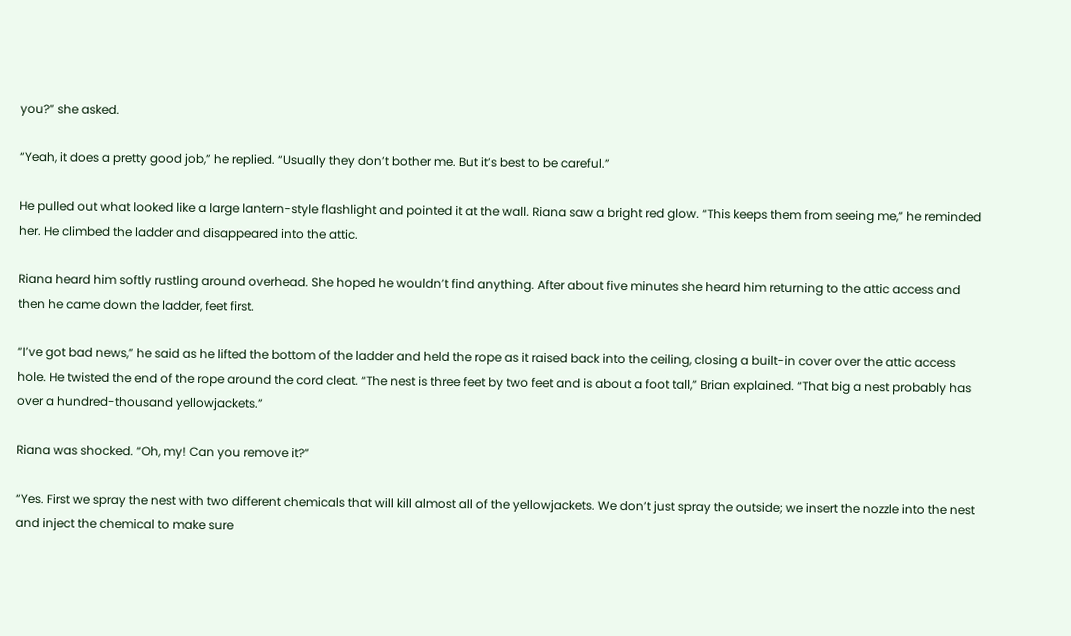you?” she asked.

“Yeah, it does a pretty good job,” he replied. “Usually they don’t bother me. But it’s best to be careful.”

He pulled out what looked like a large lantern-style flashlight and pointed it at the wall. Riana saw a bright red glow. “This keeps them from seeing me,” he reminded her. He climbed the ladder and disappeared into the attic.

Riana heard him softly rustling around overhead. She hoped he wouldn’t find anything. After about five minutes she heard him returning to the attic access and then he came down the ladder, feet first.

“I’ve got bad news,” he said as he lifted the bottom of the ladder and held the rope as it raised back into the ceiling, closing a built-in cover over the attic access hole. He twisted the end of the rope around the cord cleat. “The nest is three feet by two feet and is about a foot tall,” Brian explained. “That big a nest probably has over a hundred-thousand yellowjackets.”

Riana was shocked. “Oh, my! Can you remove it?”

“Yes. First we spray the nest with two different chemicals that will kill almost all of the yellowjackets. We don’t just spray the outside; we insert the nozzle into the nest and inject the chemical to make sure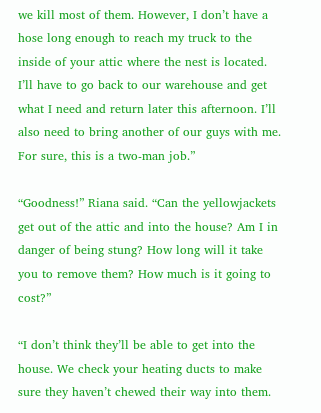we kill most of them. However, I don’t have a hose long enough to reach my truck to the inside of your attic where the nest is located. I’ll have to go back to our warehouse and get what I need and return later this afternoon. I’ll also need to bring another of our guys with me. For sure, this is a two-man job.”

“Goodness!” Riana said. “Can the yellowjackets get out of the attic and into the house? Am I in danger of being stung? How long will it take you to remove them? How much is it going to cost?”

“I don’t think they’ll be able to get into the house. We check your heating ducts to make sure they haven’t chewed their way into them.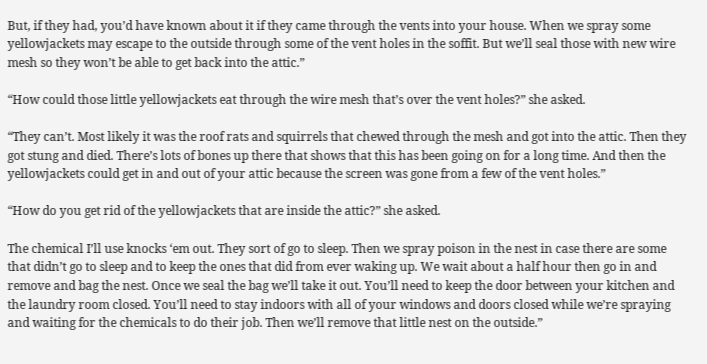But, if they had, you’d have known about it if they came through the vents into your house. When we spray some yellowjackets may escape to the outside through some of the vent holes in the soffit. But we’ll seal those with new wire mesh so they won’t be able to get back into the attic.”

“How could those little yellowjackets eat through the wire mesh that’s over the vent holes?” she asked.

“They can’t. Most likely it was the roof rats and squirrels that chewed through the mesh and got into the attic. Then they got stung and died. There’s lots of bones up there that shows that this has been going on for a long time. And then the yellowjackets could get in and out of your attic because the screen was gone from a few of the vent holes.”

“How do you get rid of the yellowjackets that are inside the attic?” she asked.

The chemical I’ll use knocks ‘em out. They sort of go to sleep. Then we spray poison in the nest in case there are some that didn’t go to sleep and to keep the ones that did from ever waking up. We wait about a half hour then go in and remove and bag the nest. Once we seal the bag we’ll take it out. You’ll need to keep the door between your kitchen and the laundry room closed. You’ll need to stay indoors with all of your windows and doors closed while we’re spraying and waiting for the chemicals to do their job. Then we’ll remove that little nest on the outside.”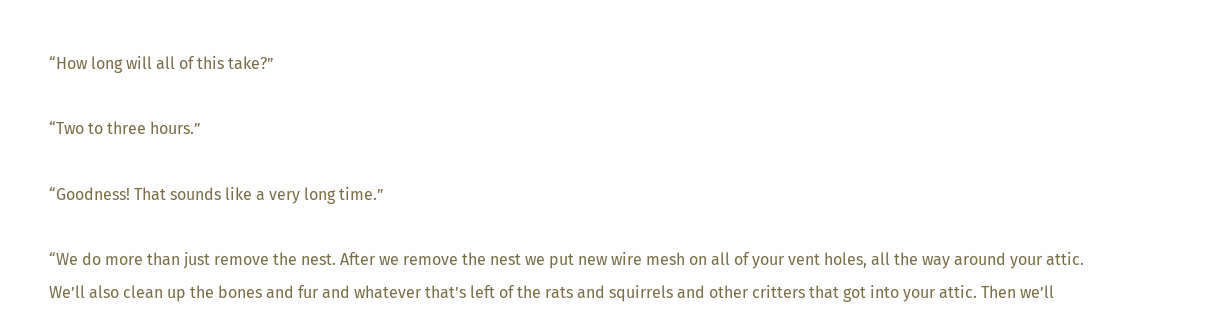“How long will all of this take?”

“Two to three hours.”

“Goodness! That sounds like a very long time.”

“We do more than just remove the nest. After we remove the nest we put new wire mesh on all of your vent holes, all the way around your attic. We’ll also clean up the bones and fur and whatever that’s left of the rats and squirrels and other critters that got into your attic. Then we’ll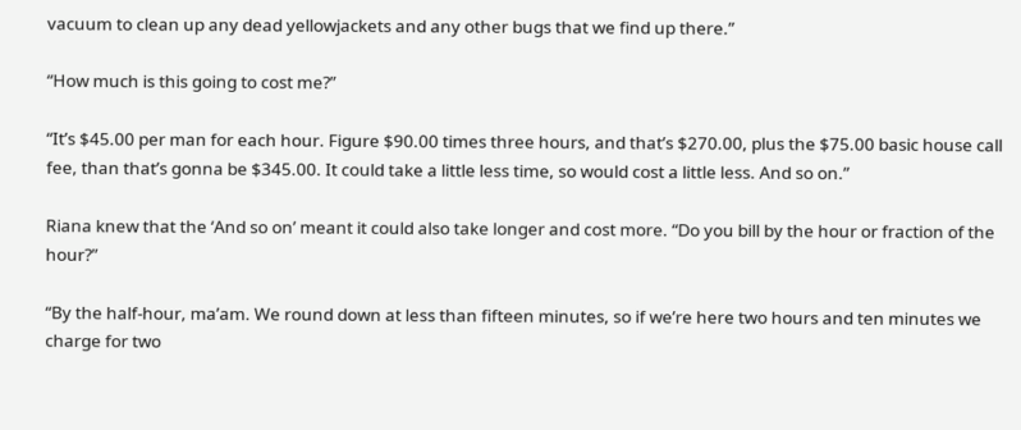vacuum to clean up any dead yellowjackets and any other bugs that we find up there.”

“How much is this going to cost me?”

“It’s $45.00 per man for each hour. Figure $90.00 times three hours, and that’s $270.00, plus the $75.00 basic house call fee, than that’s gonna be $345.00. It could take a little less time, so would cost a little less. And so on.”

Riana knew that the ‘And so on’ meant it could also take longer and cost more. “Do you bill by the hour or fraction of the hour?”

“By the half-hour, ma’am. We round down at less than fifteen minutes, so if we’re here two hours and ten minutes we charge for two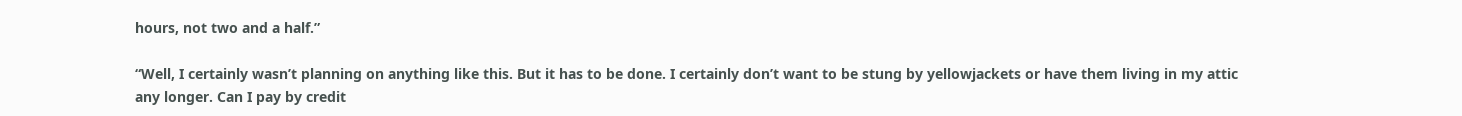hours, not two and a half.”

“Well, I certainly wasn’t planning on anything like this. But it has to be done. I certainly don’t want to be stung by yellowjackets or have them living in my attic any longer. Can I pay by credit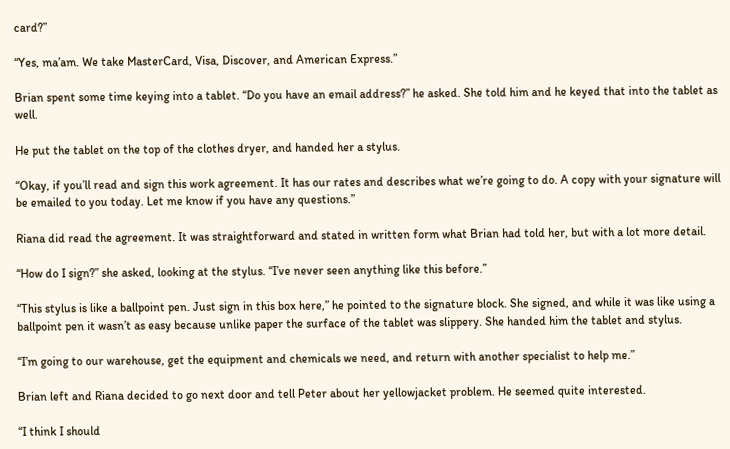card?”

“Yes, ma’am. We take MasterCard, Visa, Discover, and American Express.”

Brian spent some time keying into a tablet. “Do you have an email address?” he asked. She told him and he keyed that into the tablet as well.

He put the tablet on the top of the clothes dryer, and handed her a stylus.

“Okay, if you’ll read and sign this work agreement. It has our rates and describes what we’re going to do. A copy with your signature will be emailed to you today. Let me know if you have any questions.”

Riana did read the agreement. It was straightforward and stated in written form what Brian had told her, but with a lot more detail.

“How do I sign?” she asked, looking at the stylus. “I’ve never seen anything like this before.”

“This stylus is like a ballpoint pen. Just sign in this box here,” he pointed to the signature block. She signed, and while it was like using a ballpoint pen it wasn’t as easy because unlike paper the surface of the tablet was slippery. She handed him the tablet and stylus.

“I’m going to our warehouse, get the equipment and chemicals we need, and return with another specialist to help me.”

Brian left and Riana decided to go next door and tell Peter about her yellowjacket problem. He seemed quite interested.

“I think I should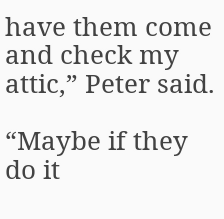have them come and check my attic,” Peter said.

“Maybe if they do it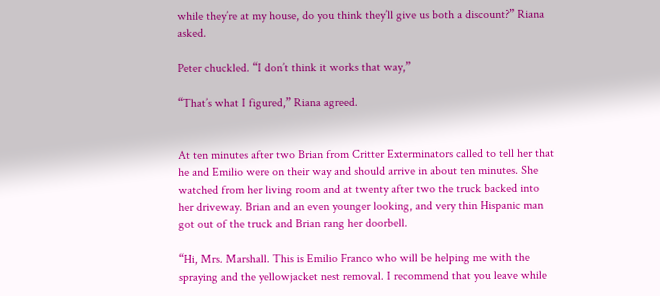while they’re at my house, do you think they’ll give us both a discount?” Riana asked.

Peter chuckled. “I don’t think it works that way,”

“That’s what I figured,” Riana agreed.


At ten minutes after two Brian from Critter Exterminators called to tell her that he and Emilio were on their way and should arrive in about ten minutes. She watched from her living room and at twenty after two the truck backed into her driveway. Brian and an even younger looking, and very thin Hispanic man got out of the truck and Brian rang her doorbell.

“Hi, Mrs. Marshall. This is Emilio Franco who will be helping me with the spraying and the yellowjacket nest removal. I recommend that you leave while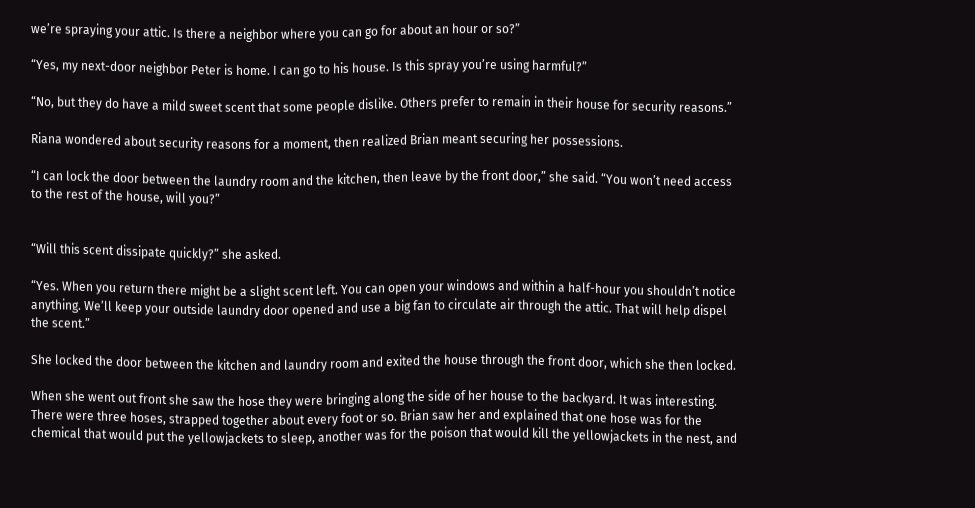we’re spraying your attic. Is there a neighbor where you can go for about an hour or so?”

“Yes, my next-door neighbor Peter is home. I can go to his house. Is this spray you’re using harmful?”

“No, but they do have a mild sweet scent that some people dislike. Others prefer to remain in their house for security reasons.”

Riana wondered about security reasons for a moment, then realized Brian meant securing her possessions.

“I can lock the door between the laundry room and the kitchen, then leave by the front door,” she said. “You won’t need access to the rest of the house, will you?”


“Will this scent dissipate quickly?” she asked.

“Yes. When you return there might be a slight scent left. You can open your windows and within a half-hour you shouldn’t notice anything. We’ll keep your outside laundry door opened and use a big fan to circulate air through the attic. That will help dispel the scent.”

She locked the door between the kitchen and laundry room and exited the house through the front door, which she then locked.

When she went out front she saw the hose they were bringing along the side of her house to the backyard. It was interesting. There were three hoses, strapped together about every foot or so. Brian saw her and explained that one hose was for the chemical that would put the yellowjackets to sleep, another was for the poison that would kill the yellowjackets in the nest, and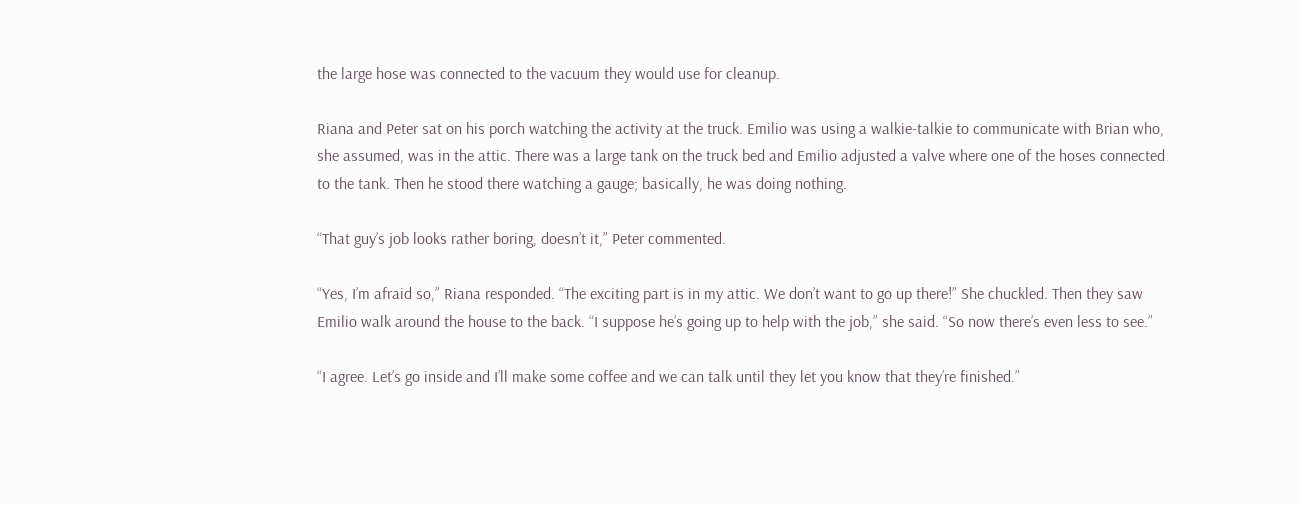the large hose was connected to the vacuum they would use for cleanup.

Riana and Peter sat on his porch watching the activity at the truck. Emilio was using a walkie-talkie to communicate with Brian who, she assumed, was in the attic. There was a large tank on the truck bed and Emilio adjusted a valve where one of the hoses connected to the tank. Then he stood there watching a gauge; basically, he was doing nothing.

“That guy’s job looks rather boring, doesn’t it,” Peter commented.

“Yes, I’m afraid so,” Riana responded. “The exciting part is in my attic. We don’t want to go up there!” She chuckled. Then they saw Emilio walk around the house to the back. “I suppose he’s going up to help with the job,” she said. “So now there’s even less to see.”

“I agree. Let’s go inside and I’ll make some coffee and we can talk until they let you know that they’re finished.”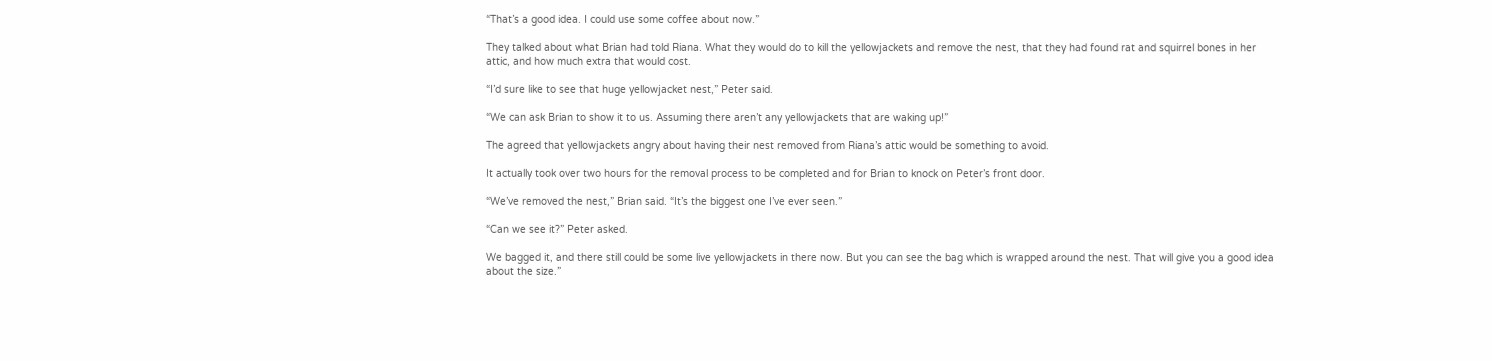“That’s a good idea. I could use some coffee about now.”

They talked about what Brian had told Riana. What they would do to kill the yellowjackets and remove the nest, that they had found rat and squirrel bones in her attic, and how much extra that would cost.

“I’d sure like to see that huge yellowjacket nest,” Peter said.

“We can ask Brian to show it to us. Assuming there aren’t any yellowjackets that are waking up!”

The agreed that yellowjackets angry about having their nest removed from Riana’s attic would be something to avoid.

It actually took over two hours for the removal process to be completed and for Brian to knock on Peter’s front door.

“We’ve removed the nest,” Brian said. “It’s the biggest one I’ve ever seen.”

“Can we see it?” Peter asked.

We bagged it, and there still could be some live yellowjackets in there now. But you can see the bag which is wrapped around the nest. That will give you a good idea about the size.”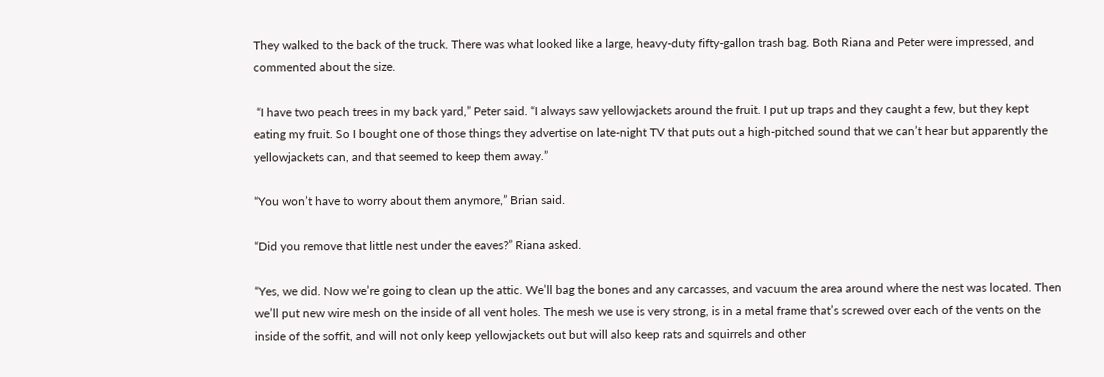They walked to the back of the truck. There was what looked like a large, heavy-duty fifty-gallon trash bag. Both Riana and Peter were impressed, and commented about the size.

 “I have two peach trees in my back yard,” Peter said. “I always saw yellowjackets around the fruit. I put up traps and they caught a few, but they kept eating my fruit. So I bought one of those things they advertise on late-night TV that puts out a high-pitched sound that we can’t hear but apparently the yellowjackets can, and that seemed to keep them away.”

“You won’t have to worry about them anymore,” Brian said.

“Did you remove that little nest under the eaves?” Riana asked.

“Yes, we did. Now we’re going to clean up the attic. We’ll bag the bones and any carcasses, and vacuum the area around where the nest was located. Then we’ll put new wire mesh on the inside of all vent holes. The mesh we use is very strong, is in a metal frame that’s screwed over each of the vents on the inside of the soffit, and will not only keep yellowjackets out but will also keep rats and squirrels and other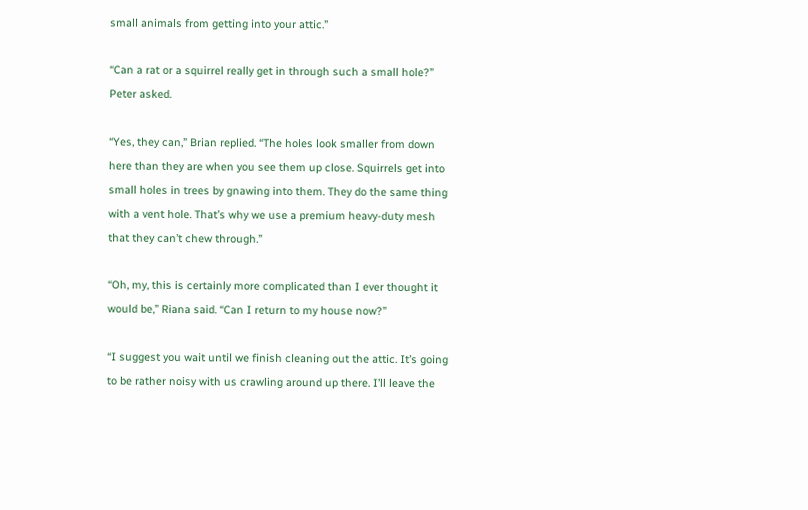small animals from getting into your attic.”

“Can a rat or a squirrel really get in through such a small hole?” Peter asked.

“Yes, they can,” Brian replied. “The holes look smaller from down here than they are when you see them up close. Squirrels get into small holes in trees by gnawing into them. They do the same thing with a vent hole. That’s why we use a premium heavy-duty mesh that they can’t chew through.”

“Oh, my, this is certainly more complicated than I ever thought it would be,” Riana said. “Can I return to my house now?”

“I suggest you wait until we finish cleaning out the attic. It’s going to be rather noisy with us crawling around up there. I’ll leave the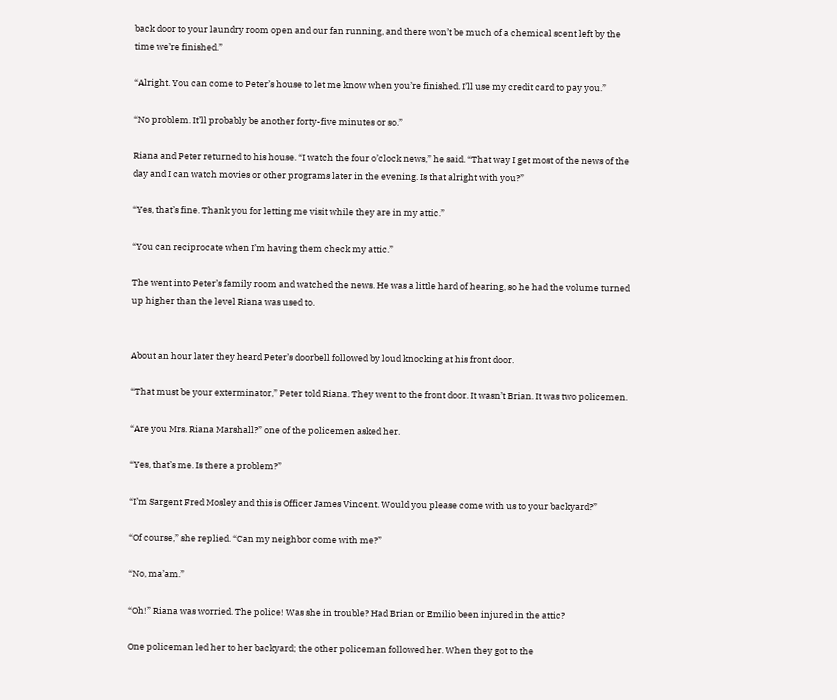back door to your laundry room open and our fan running, and there won’t be much of a chemical scent left by the time we’re finished.”

“Alright. You can come to Peter’s house to let me know when you’re finished. I’ll use my credit card to pay you.”

“No problem. It’ll probably be another forty-five minutes or so.”

Riana and Peter returned to his house. “I watch the four o’clock news,” he said. “That way I get most of the news of the day and I can watch movies or other programs later in the evening. Is that alright with you?”

“Yes, that’s fine. Thank you for letting me visit while they are in my attic.”

“You can reciprocate when I’m having them check my attic.”

The went into Peter’s family room and watched the news. He was a little hard of hearing, so he had the volume turned up higher than the level Riana was used to.


About an hour later they heard Peter’s doorbell followed by loud knocking at his front door.

“That must be your exterminator,” Peter told Riana. They went to the front door. It wasn’t Brian. It was two policemen.

“Are you Mrs. Riana Marshall?” one of the policemen asked her.

“Yes, that’s me. Is there a problem?”

“I’m Sargent Fred Mosley and this is Officer James Vincent. Would you please come with us to your backyard?”

“Of course,” she replied. “Can my neighbor come with me?”

“No, ma’am.”

“Oh!” Riana was worried. The police! Was she in trouble? Had Brian or Emilio been injured in the attic?

One policeman led her to her backyard; the other policeman followed her. When they got to the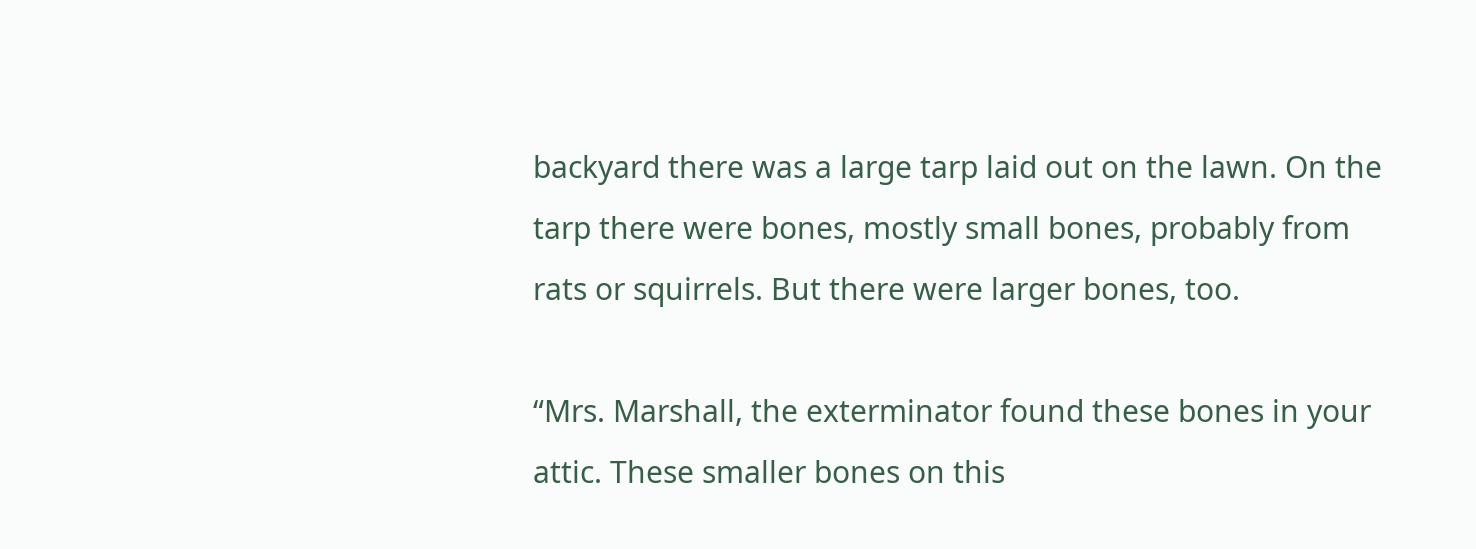backyard there was a large tarp laid out on the lawn. On the tarp there were bones, mostly small bones, probably from rats or squirrels. But there were larger bones, too.

“Mrs. Marshall, the exterminator found these bones in your attic. These smaller bones on this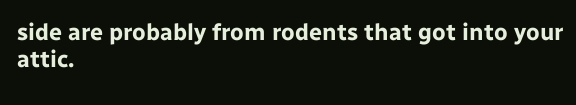side are probably from rodents that got into your attic.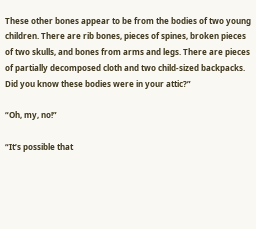These other bones appear to be from the bodies of two young children. There are rib bones, pieces of spines, broken pieces of two skulls, and bones from arms and legs. There are pieces of partially decomposed cloth and two child-sized backpacks. Did you know these bodies were in your attic?”

“Oh, my, no!”

“It’s possible that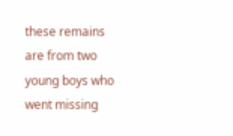these remains are from two young boys who went missing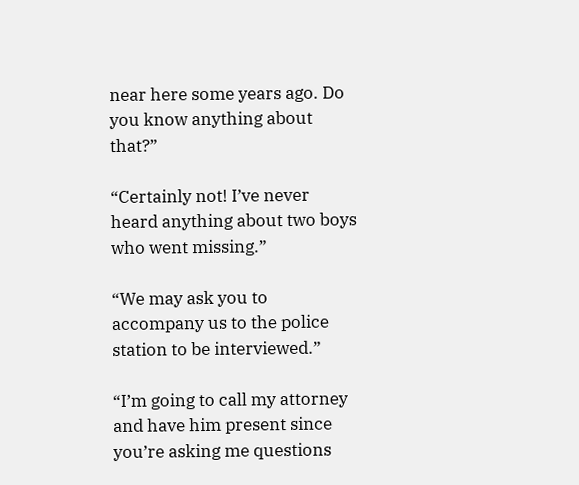near here some years ago. Do you know anything about that?”

“Certainly not! I’ve never heard anything about two boys who went missing.”

“We may ask you to accompany us to the police station to be interviewed.”

“I’m going to call my attorney and have him present since you’re asking me questions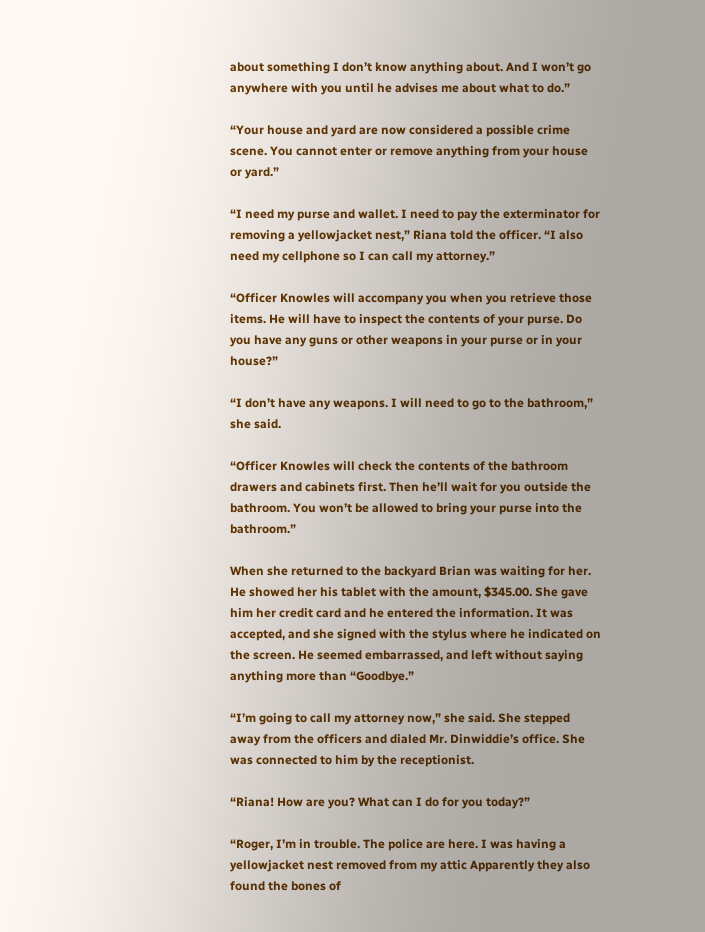about something I don’t know anything about. And I won’t go anywhere with you until he advises me about what to do.”

“Your house and yard are now considered a possible crime scene. You cannot enter or remove anything from your house or yard.”

“I need my purse and wallet. I need to pay the exterminator for removing a yellowjacket nest,” Riana told the officer. “I also need my cellphone so I can call my attorney.”

“Officer Knowles will accompany you when you retrieve those items. He will have to inspect the contents of your purse. Do you have any guns or other weapons in your purse or in your house?”

“I don’t have any weapons. I will need to go to the bathroom,” she said.

“Officer Knowles will check the contents of the bathroom drawers and cabinets first. Then he’ll wait for you outside the bathroom. You won’t be allowed to bring your purse into the bathroom.”

When she returned to the backyard Brian was waiting for her. He showed her his tablet with the amount, $345.00. She gave him her credit card and he entered the information. It was accepted, and she signed with the stylus where he indicated on the screen. He seemed embarrassed, and left without saying anything more than “Goodbye.”

“I’m going to call my attorney now,” she said. She stepped away from the officers and dialed Mr. Dinwiddie’s office. She was connected to him by the receptionist.

“Riana! How are you? What can I do for you today?”

“Roger, I’m in trouble. The police are here. I was having a yellowjacket nest removed from my attic Apparently they also found the bones of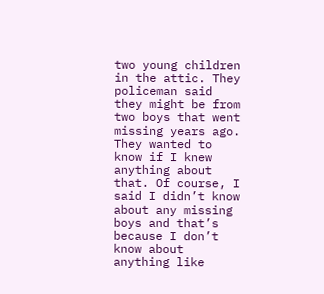two young children in the attic. They policeman said they might be from two boys that went missing years ago. They wanted to know if I knew anything about that. Of course, I said I didn’t know about any missing boys and that’s because I don’t know about anything like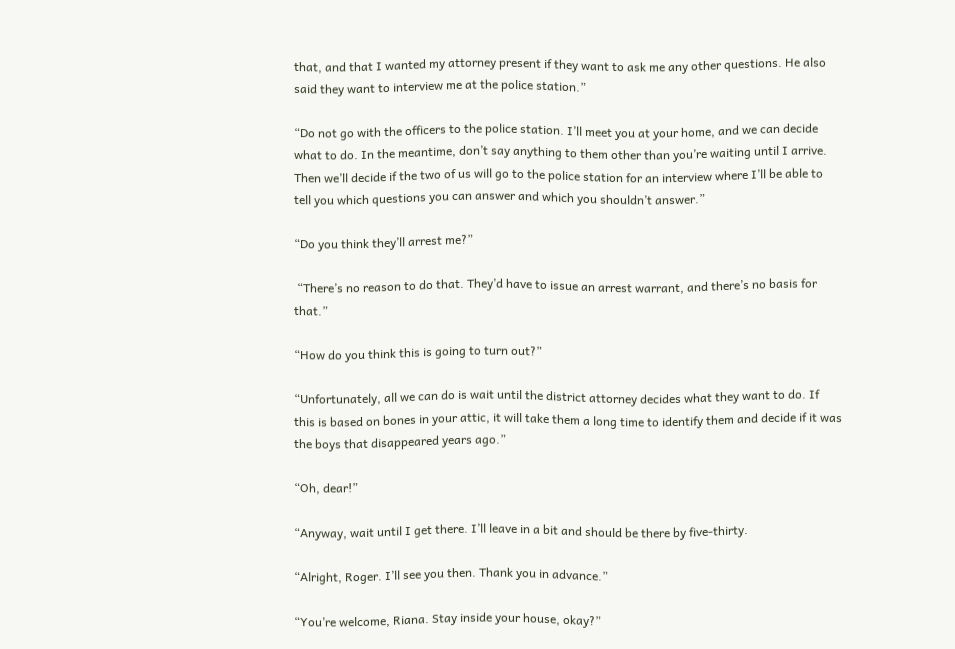that, and that I wanted my attorney present if they want to ask me any other questions. He also said they want to interview me at the police station.”

“Do not go with the officers to the police station. I’ll meet you at your home, and we can decide what to do. In the meantime, don’t say anything to them other than you’re waiting until I arrive. Then we’ll decide if the two of us will go to the police station for an interview where I’ll be able to tell you which questions you can answer and which you shouldn’t answer.”

“Do you think they’ll arrest me?”

 “There’s no reason to do that. They’d have to issue an arrest warrant, and there’s no basis for that.”

“How do you think this is going to turn out?”

“Unfortunately, all we can do is wait until the district attorney decides what they want to do. If this is based on bones in your attic, it will take them a long time to identify them and decide if it was the boys that disappeared years ago.”

“Oh, dear!”

“Anyway, wait until I get there. I’ll leave in a bit and should be there by five-thirty.

“Alright, Roger. I’ll see you then. Thank you in advance.”

“You’re welcome, Riana. Stay inside your house, okay?”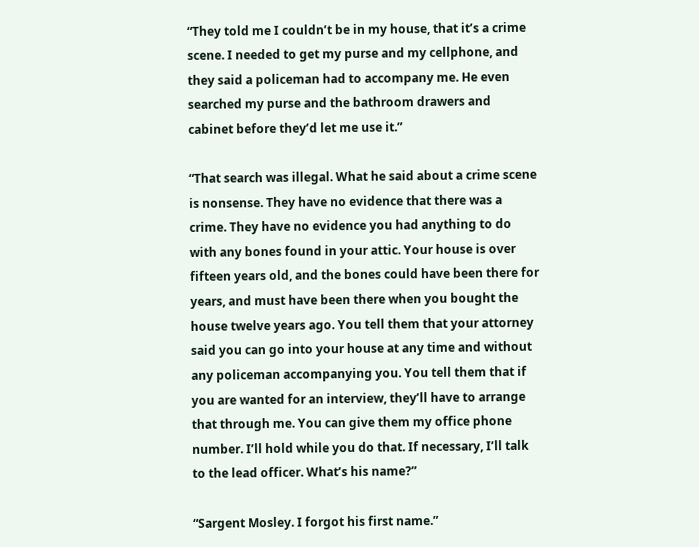“They told me I couldn’t be in my house, that it’s a crime scene. I needed to get my purse and my cellphone, and they said a policeman had to accompany me. He even searched my purse and the bathroom drawers and cabinet before they’d let me use it.”

“That search was illegal. What he said about a crime scene is nonsense. They have no evidence that there was a crime. They have no evidence you had anything to do with any bones found in your attic. Your house is over fifteen years old, and the bones could have been there for years, and must have been there when you bought the house twelve years ago. You tell them that your attorney said you can go into your house at any time and without any policeman accompanying you. You tell them that if you are wanted for an interview, they’ll have to arrange that through me. You can give them my office phone number. I’ll hold while you do that. If necessary, I’ll talk to the lead officer. What’s his name?”

“Sargent Mosley. I forgot his first name.”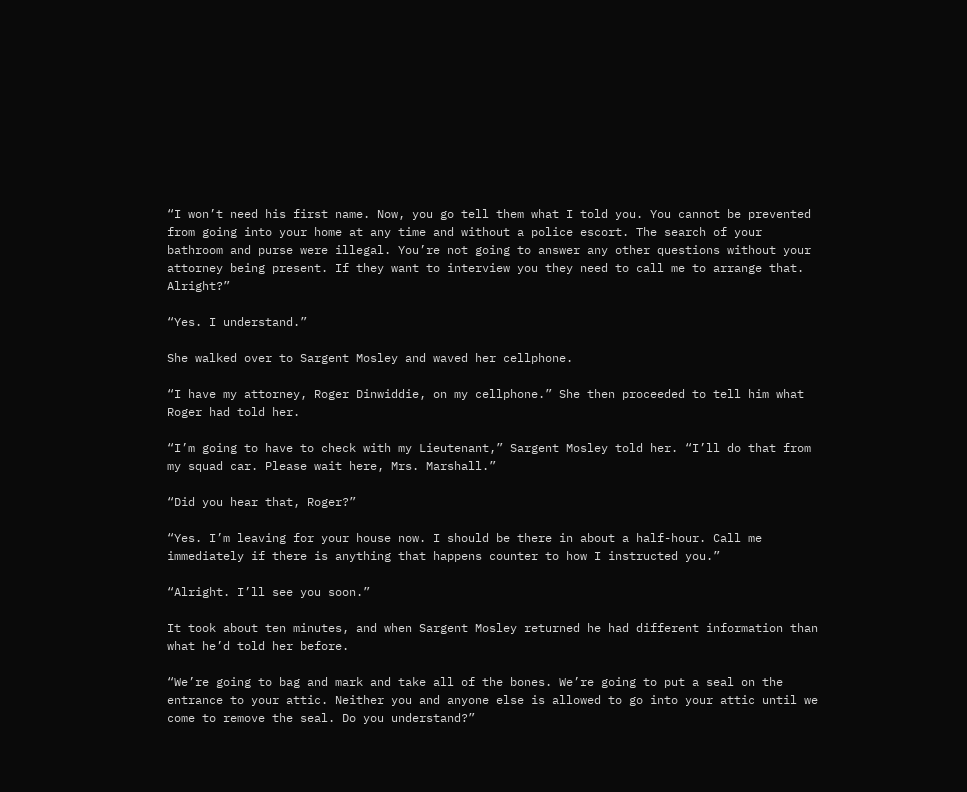“I won’t need his first name. Now, you go tell them what I told you. You cannot be prevented from going into your home at any time and without a police escort. The search of your bathroom and purse were illegal. You’re not going to answer any other questions without your attorney being present. If they want to interview you they need to call me to arrange that. Alright?”

“Yes. I understand.”

She walked over to Sargent Mosley and waved her cellphone.

“I have my attorney, Roger Dinwiddie, on my cellphone.” She then proceeded to tell him what Roger had told her.

“I’m going to have to check with my Lieutenant,” Sargent Mosley told her. “I’ll do that from my squad car. Please wait here, Mrs. Marshall.”

“Did you hear that, Roger?”

“Yes. I’m leaving for your house now. I should be there in about a half-hour. Call me immediately if there is anything that happens counter to how I instructed you.”

“Alright. I’ll see you soon.”

It took about ten minutes, and when Sargent Mosley returned he had different information than what he’d told her before.

“We’re going to bag and mark and take all of the bones. We’re going to put a seal on the entrance to your attic. Neither you and anyone else is allowed to go into your attic until we come to remove the seal. Do you understand?”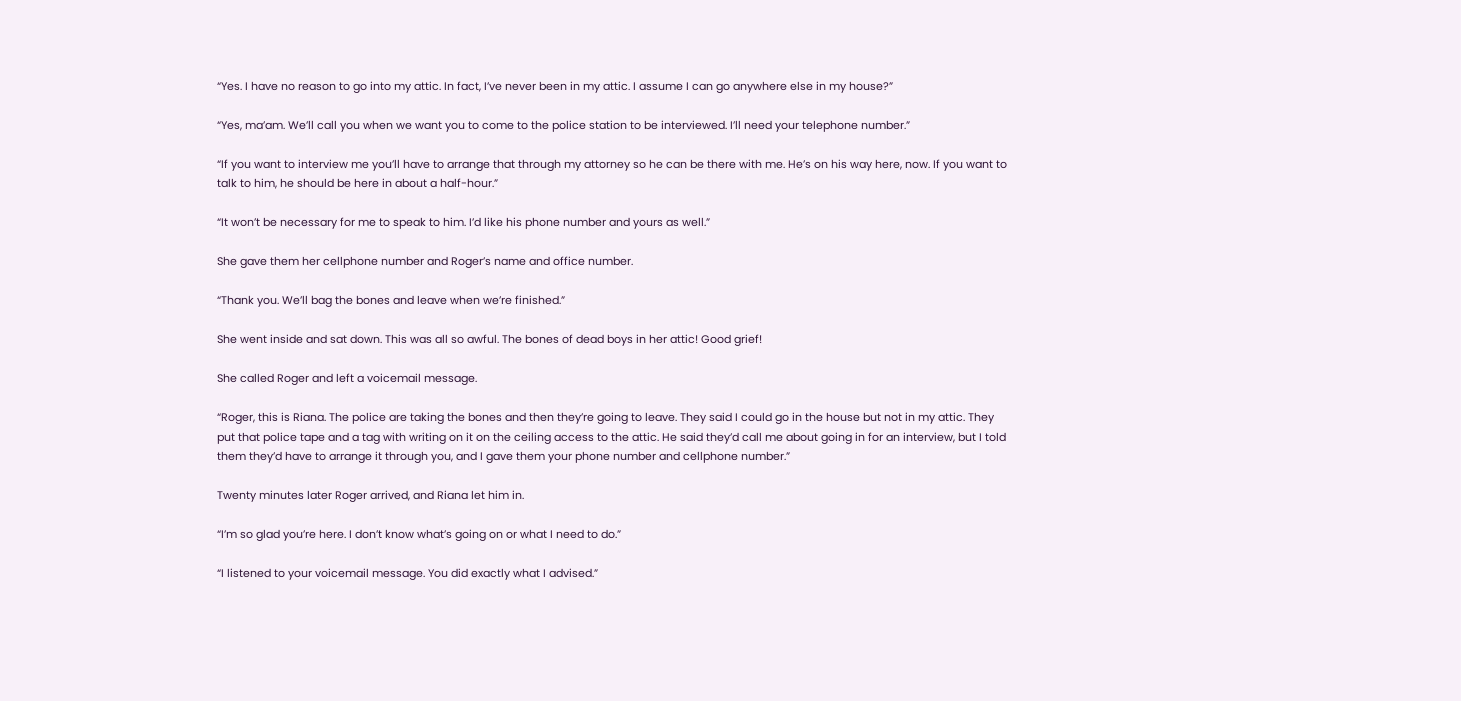“Yes. I have no reason to go into my attic. In fact, I’ve never been in my attic. I assume I can go anywhere else in my house?”

“Yes, ma’am. We’ll call you when we want you to come to the police station to be interviewed. I’ll need your telephone number.”

“If you want to interview me you’ll have to arrange that through my attorney so he can be there with me. He’s on his way here, now. If you want to talk to him, he should be here in about a half-hour.”

“It won’t be necessary for me to speak to him. I’d like his phone number and yours as well.”

She gave them her cellphone number and Roger’s name and office number.

“Thank you. We’ll bag the bones and leave when we’re finished.”

She went inside and sat down. This was all so awful. The bones of dead boys in her attic! Good grief!

She called Roger and left a voicemail message.

“Roger, this is Riana. The police are taking the bones and then they’re going to leave. They said I could go in the house but not in my attic. They put that police tape and a tag with writing on it on the ceiling access to the attic. He said they’d call me about going in for an interview, but I told them they’d have to arrange it through you, and I gave them your phone number and cellphone number.”

Twenty minutes later Roger arrived, and Riana let him in.

“I’m so glad you’re here. I don’t know what’s going on or what I need to do.”

“I listened to your voicemail message. You did exactly what I advised.”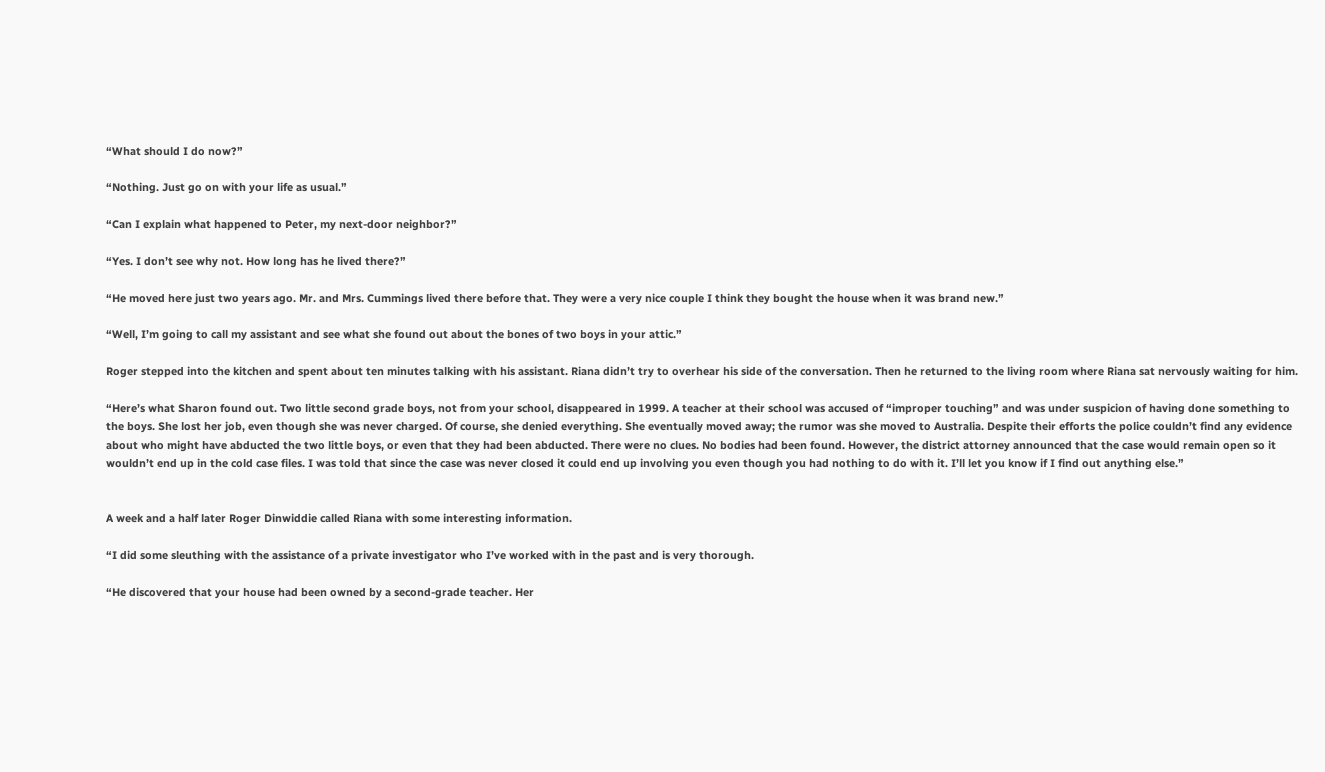“What should I do now?”

“Nothing. Just go on with your life as usual.”

“Can I explain what happened to Peter, my next-door neighbor?”

“Yes. I don’t see why not. How long has he lived there?”

“He moved here just two years ago. Mr. and Mrs. Cummings lived there before that. They were a very nice couple I think they bought the house when it was brand new.”

“Well, I’m going to call my assistant and see what she found out about the bones of two boys in your attic.”

Roger stepped into the kitchen and spent about ten minutes talking with his assistant. Riana didn’t try to overhear his side of the conversation. Then he returned to the living room where Riana sat nervously waiting for him.

“Here’s what Sharon found out. Two little second grade boys, not from your school, disappeared in 1999. A teacher at their school was accused of “improper touching” and was under suspicion of having done something to the boys. She lost her job, even though she was never charged. Of course, she denied everything. She eventually moved away; the rumor was she moved to Australia. Despite their efforts the police couldn’t find any evidence about who might have abducted the two little boys, or even that they had been abducted. There were no clues. No bodies had been found. However, the district attorney announced that the case would remain open so it wouldn’t end up in the cold case files. I was told that since the case was never closed it could end up involving you even though you had nothing to do with it. I’ll let you know if I find out anything else.”


A week and a half later Roger Dinwiddie called Riana with some interesting information.

“I did some sleuthing with the assistance of a private investigator who I’ve worked with in the past and is very thorough.

“He discovered that your house had been owned by a second-grade teacher. Her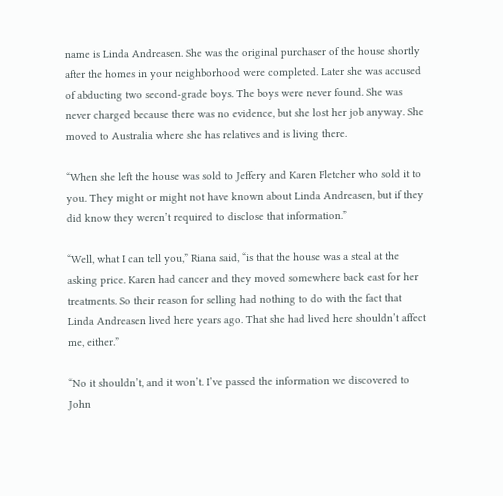name is Linda Andreasen. She was the original purchaser of the house shortly after the homes in your neighborhood were completed. Later she was accused of abducting two second-grade boys. The boys were never found. She was never charged because there was no evidence, but she lost her job anyway. She moved to Australia where she has relatives and is living there.

“When she left the house was sold to Jeffery and Karen Fletcher who sold it to you. They might or might not have known about Linda Andreasen, but if they did know they weren’t required to disclose that information.”

“Well, what I can tell you,” Riana said, “is that the house was a steal at the asking price. Karen had cancer and they moved somewhere back east for her treatments. So their reason for selling had nothing to do with the fact that Linda Andreasen lived here years ago. That she had lived here shouldn’t affect me, either.”

“No it shouldn’t, and it won’t. I’ve passed the information we discovered to John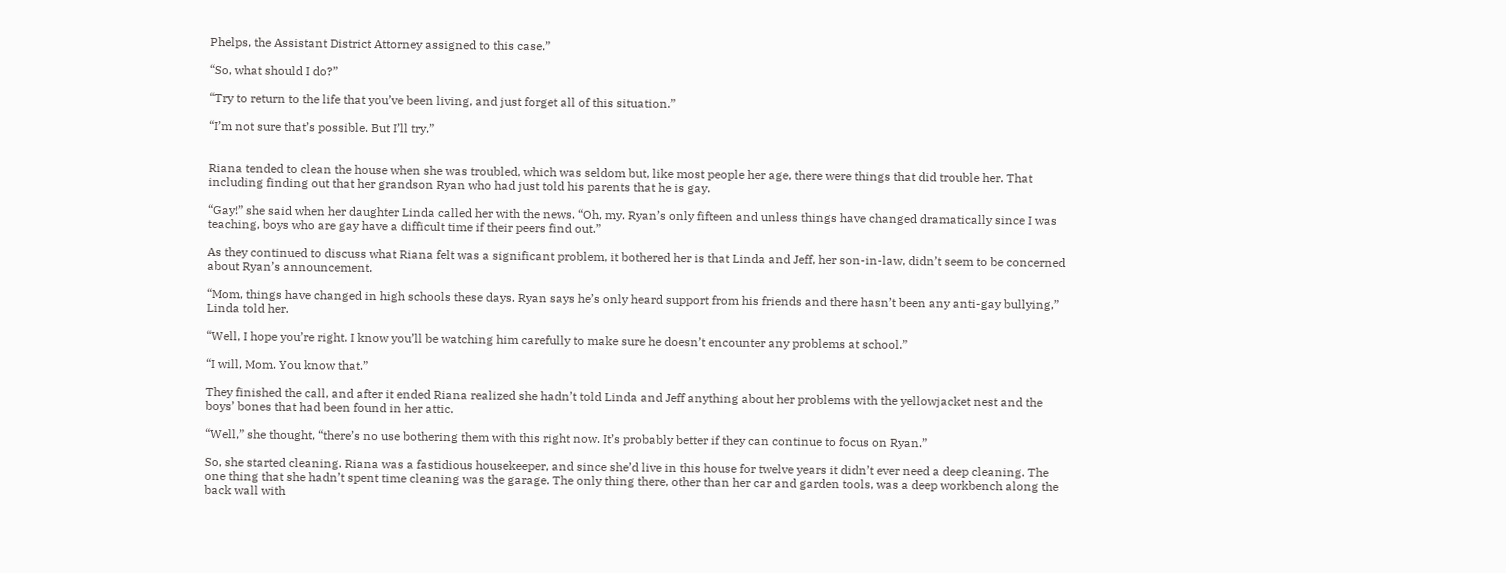Phelps, the Assistant District Attorney assigned to this case.”

“So, what should I do?”

“Try to return to the life that you’ve been living, and just forget all of this situation.”

“I’m not sure that’s possible. But I’ll try.”


Riana tended to clean the house when she was troubled, which was seldom but, like most people her age, there were things that did trouble her. That including finding out that her grandson Ryan who had just told his parents that he is gay.

“Gay!” she said when her daughter Linda called her with the news. “Oh, my. Ryan’s only fifteen and unless things have changed dramatically since I was teaching, boys who are gay have a difficult time if their peers find out.”

As they continued to discuss what Riana felt was a significant problem, it bothered her is that Linda and Jeff, her son-in-law, didn’t seem to be concerned about Ryan’s announcement.

“Mom, things have changed in high schools these days. Ryan says he’s only heard support from his friends and there hasn’t been any anti-gay bullying,” Linda told her.

“Well, I hope you’re right. I know you’ll be watching him carefully to make sure he doesn’t encounter any problems at school.”

“I will, Mom. You know that.”

They finished the call, and after it ended Riana realized she hadn’t told Linda and Jeff anything about her problems with the yellowjacket nest and the boys’ bones that had been found in her attic.

“Well,” she thought, “there’s no use bothering them with this right now. It’s probably better if they can continue to focus on Ryan.”

So, she started cleaning. Riana was a fastidious housekeeper, and since she’d live in this house for twelve years it didn’t ever need a deep cleaning. The one thing that she hadn’t spent time cleaning was the garage. The only thing there, other than her car and garden tools, was a deep workbench along the back wall with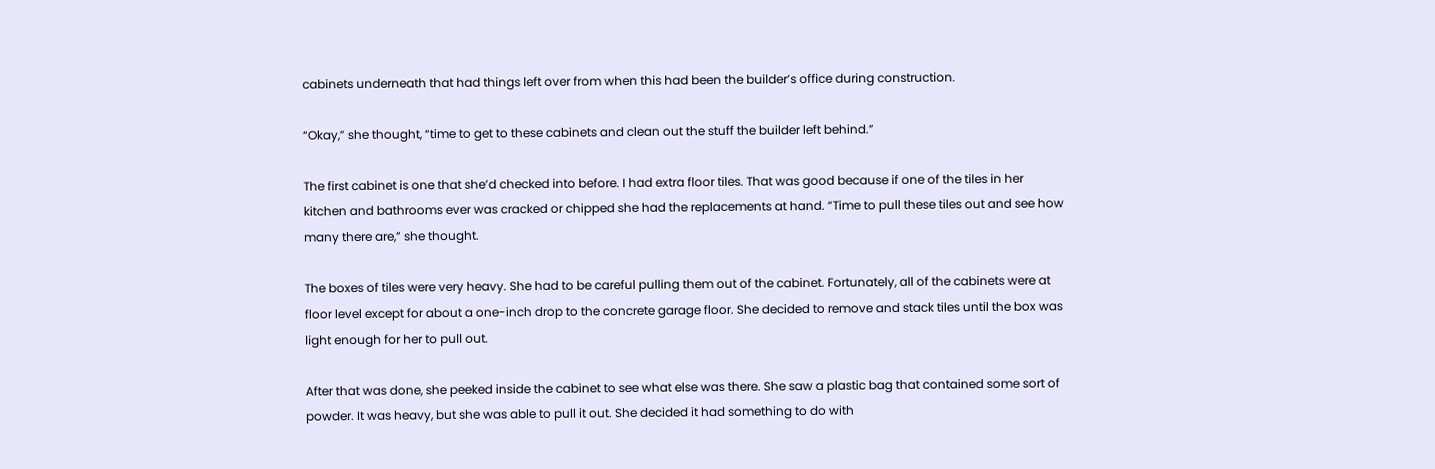cabinets underneath that had things left over from when this had been the builder’s office during construction.

“Okay,” she thought, “time to get to these cabinets and clean out the stuff the builder left behind.”

The first cabinet is one that she’d checked into before. I had extra floor tiles. That was good because if one of the tiles in her kitchen and bathrooms ever was cracked or chipped she had the replacements at hand. “Time to pull these tiles out and see how many there are,” she thought.

The boxes of tiles were very heavy. She had to be careful pulling them out of the cabinet. Fortunately, all of the cabinets were at floor level except for about a one-inch drop to the concrete garage floor. She decided to remove and stack tiles until the box was light enough for her to pull out.

After that was done, she peeked inside the cabinet to see what else was there. She saw a plastic bag that contained some sort of powder. It was heavy, but she was able to pull it out. She decided it had something to do with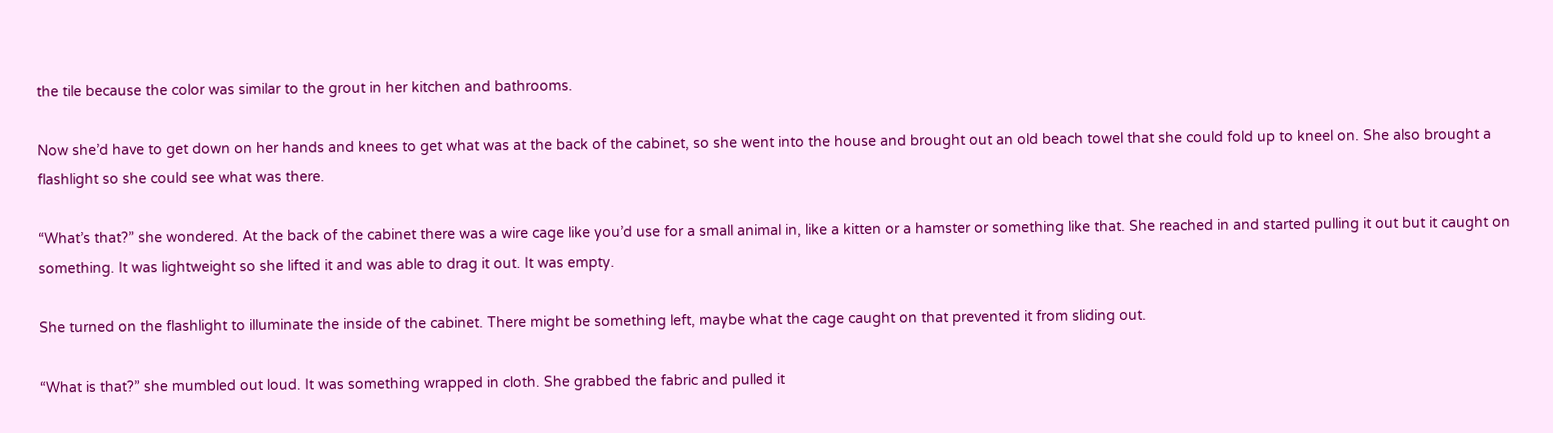the tile because the color was similar to the grout in her kitchen and bathrooms.

Now she’d have to get down on her hands and knees to get what was at the back of the cabinet, so she went into the house and brought out an old beach towel that she could fold up to kneel on. She also brought a flashlight so she could see what was there.

“What’s that?” she wondered. At the back of the cabinet there was a wire cage like you’d use for a small animal in, like a kitten or a hamster or something like that. She reached in and started pulling it out but it caught on something. It was lightweight so she lifted it and was able to drag it out. It was empty.

She turned on the flashlight to illuminate the inside of the cabinet. There might be something left, maybe what the cage caught on that prevented it from sliding out.

“What is that?” she mumbled out loud. It was something wrapped in cloth. She grabbed the fabric and pulled it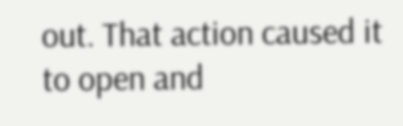out. That action caused it to open and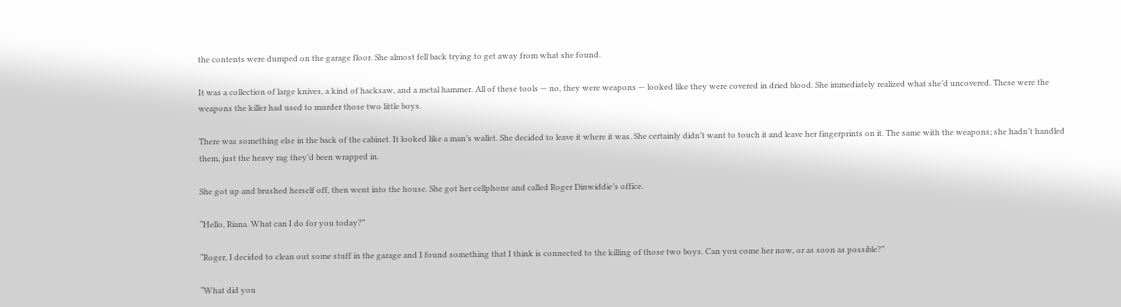the contents were dumped on the garage floor. She almost fell back trying to get away from what she found.

It was a collection of large knives, a kind of hacksaw, and a metal hammer. All of these tools — no, they were weapons — looked like they were covered in dried blood. She immediately realized what she’d uncovered. These were the weapons the killer had used to murder those two little boys.

There was something else in the back of the cabinet. It looked like a man’s wallet. She decided to leave it where it was. She certainly didn’t want to touch it and leave her fingerprints on it. The same with the weapons; she hadn’t handled them, just the heavy rag they’d been wrapped in.

She got up and brushed herself off, then went into the house. She got her cellphone and called Roger Dinwiddie’s office.

“Hello, Riana. What can I do for you today?”

“Roger, I decided to clean out some stuff in the garage and I found something that I think is connected to the killing of those two boys. Can you come her now, or as soon as possible?”

“What did you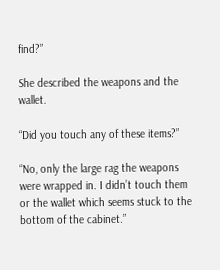find?”

She described the weapons and the wallet.

“Did you touch any of these items?”

“No, only the large rag the weapons were wrapped in. I didn’t touch them or the wallet which seems stuck to the bottom of the cabinet.”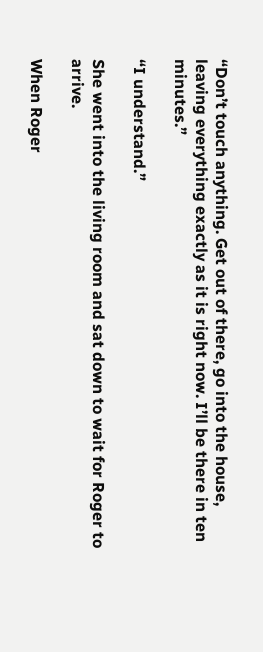“Don’t touch anything. Get out of there, go into the house, leaving everything exactly as it is right now. I’ll be there in ten minutes.”

“I understand.”

She went into the living room and sat down to wait for Roger to arrive.

When Roger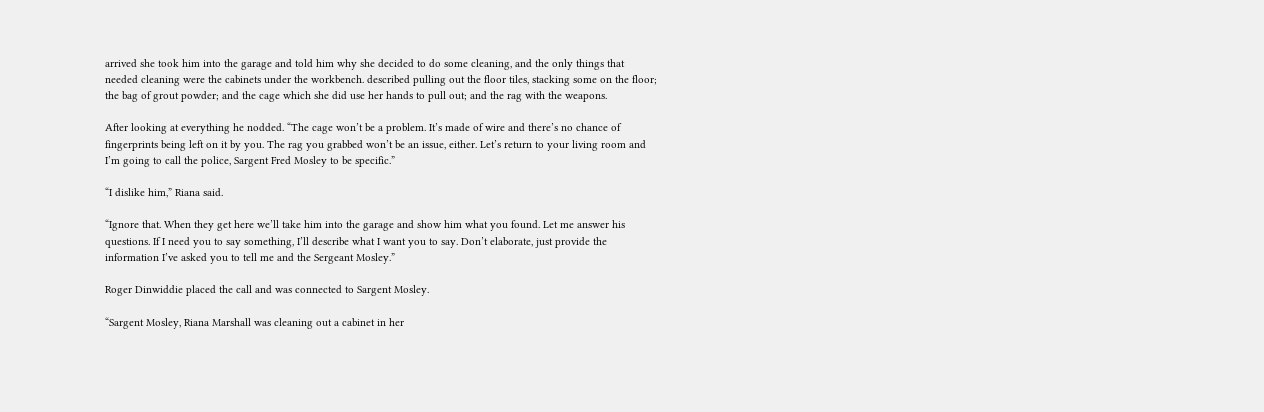arrived she took him into the garage and told him why she decided to do some cleaning, and the only things that needed cleaning were the cabinets under the workbench. described pulling out the floor tiles, stacking some on the floor; the bag of grout powder; and the cage which she did use her hands to pull out; and the rag with the weapons.

After looking at everything he nodded. “The cage won’t be a problem. It’s made of wire and there’s no chance of fingerprints being left on it by you. The rag you grabbed won’t be an issue, either. Let’s return to your living room and I’m going to call the police, Sargent Fred Mosley to be specific.”

“I dislike him,” Riana said.

“Ignore that. When they get here we’ll take him into the garage and show him what you found. Let me answer his questions. If I need you to say something, I’ll describe what I want you to say. Don’t elaborate, just provide the information I’ve asked you to tell me and the Sergeant Mosley.”

Roger Dinwiddie placed the call and was connected to Sargent Mosley.

“Sargent Mosley, Riana Marshall was cleaning out a cabinet in her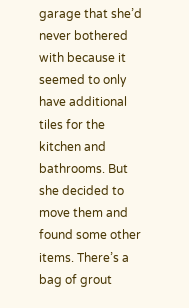garage that she’d never bothered with because it seemed to only have additional tiles for the kitchen and bathrooms. But she decided to move them and found some other items. There’s a bag of grout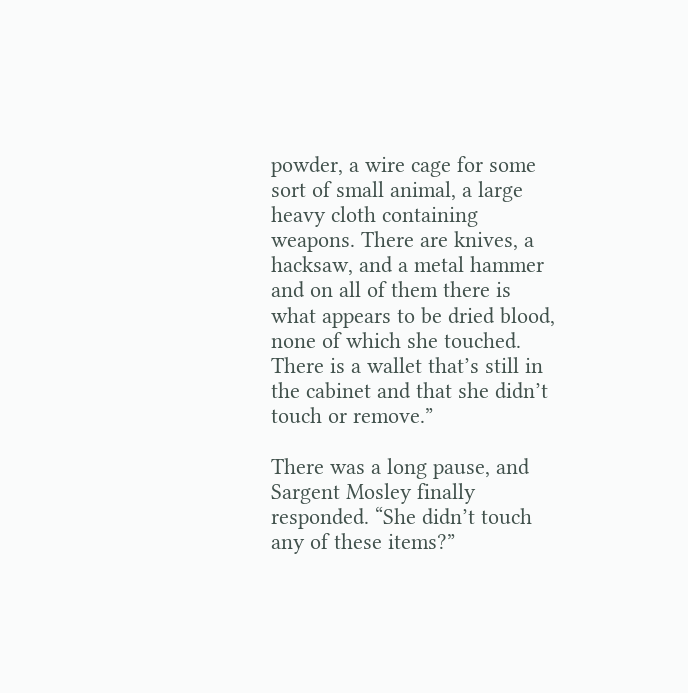powder, a wire cage for some sort of small animal, a large heavy cloth containing weapons. There are knives, a hacksaw, and a metal hammer and on all of them there is what appears to be dried blood, none of which she touched. There is a wallet that’s still in the cabinet and that she didn’t touch or remove.”

There was a long pause, and Sargent Mosley finally responded. “She didn’t touch any of these items?”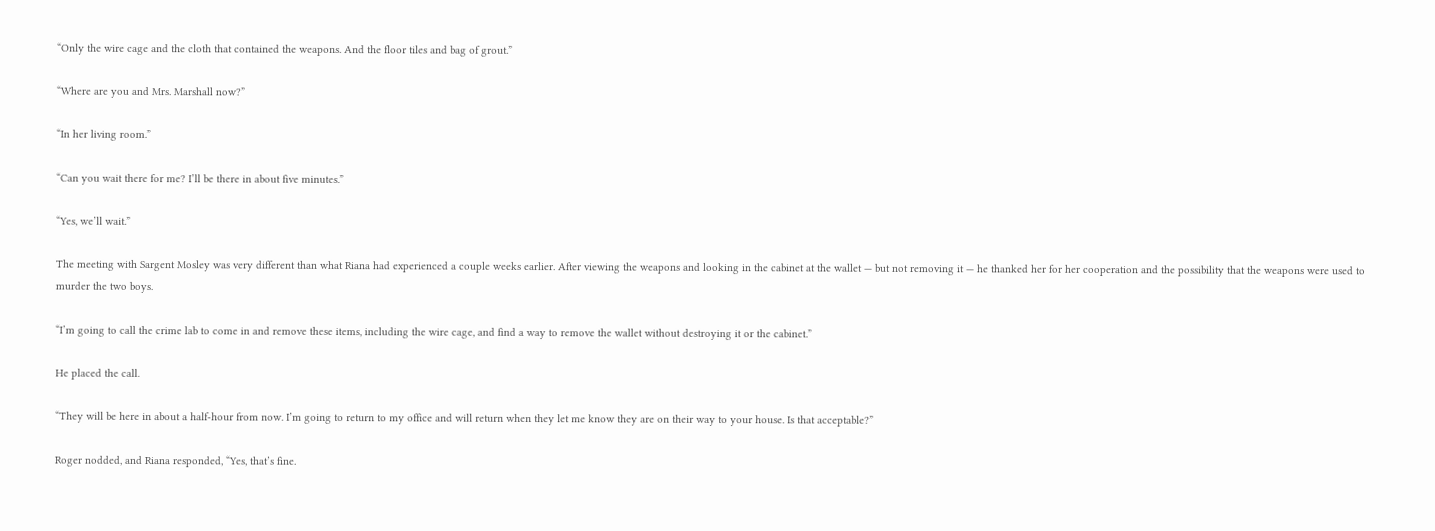“Only the wire cage and the cloth that contained the weapons. And the floor tiles and bag of grout.”

“Where are you and Mrs. Marshall now?”

“In her living room.”

“Can you wait there for me? I’ll be there in about five minutes.”

“Yes, we’ll wait.”

The meeting with Sargent Mosley was very different than what Riana had experienced a couple weeks earlier. After viewing the weapons and looking in the cabinet at the wallet — but not removing it — he thanked her for her cooperation and the possibility that the weapons were used to murder the two boys.

“I’m going to call the crime lab to come in and remove these items, including the wire cage, and find a way to remove the wallet without destroying it or the cabinet.”

He placed the call.

“They will be here in about a half-hour from now. I’m going to return to my office and will return when they let me know they are on their way to your house. Is that acceptable?”

Roger nodded, and Riana responded, “Yes, that’s fine.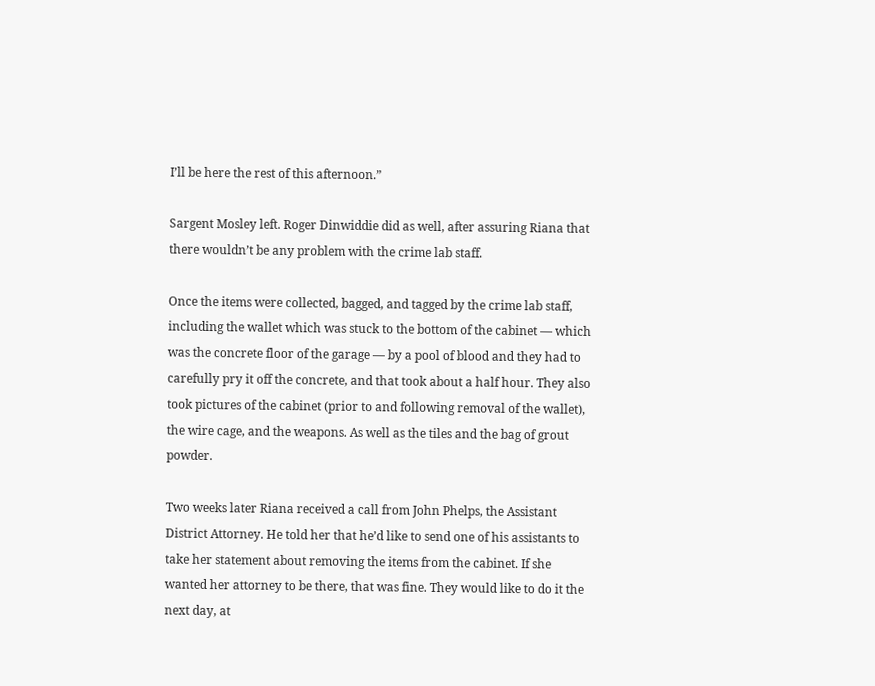I’ll be here the rest of this afternoon.”

Sargent Mosley left. Roger Dinwiddie did as well, after assuring Riana that there wouldn’t be any problem with the crime lab staff.

Once the items were collected, bagged, and tagged by the crime lab staff, including the wallet which was stuck to the bottom of the cabinet — which was the concrete floor of the garage — by a pool of blood and they had to carefully pry it off the concrete, and that took about a half hour. They also took pictures of the cabinet (prior to and following removal of the wallet), the wire cage, and the weapons. As well as the tiles and the bag of grout powder.

Two weeks later Riana received a call from John Phelps, the Assistant District Attorney. He told her that he’d like to send one of his assistants to take her statement about removing the items from the cabinet. If she wanted her attorney to be there, that was fine. They would like to do it the next day, at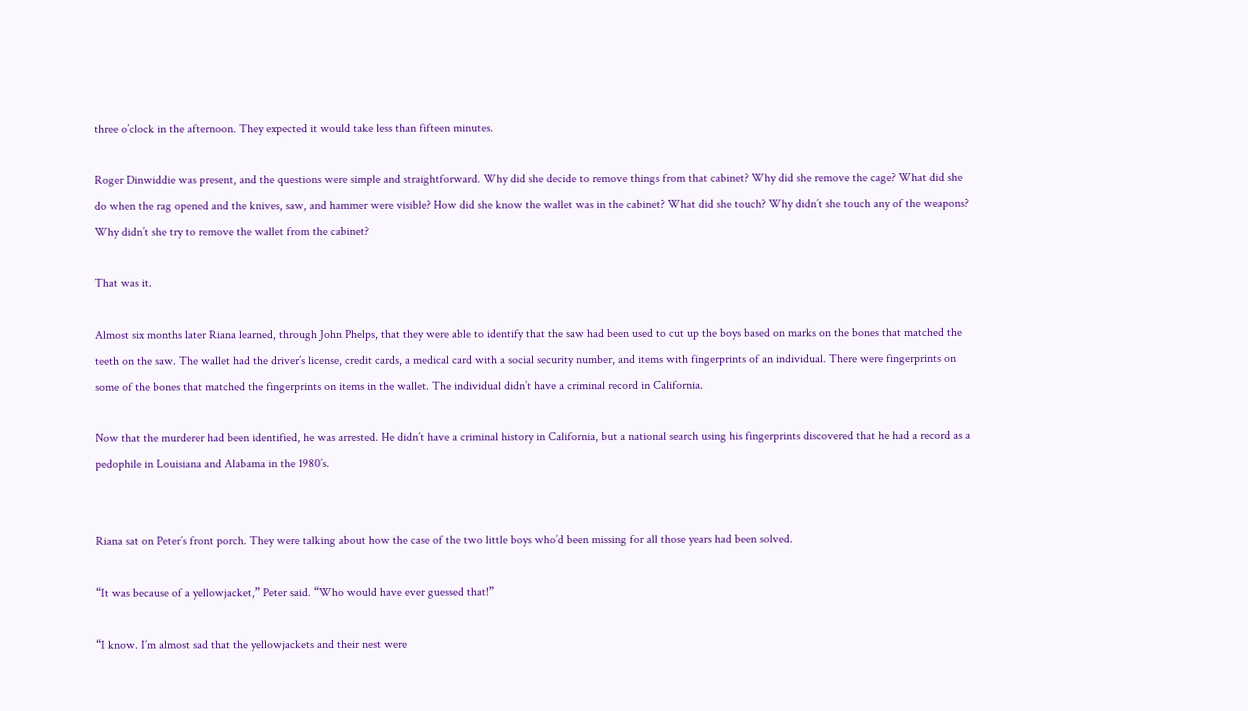three o’clock in the afternoon. They expected it would take less than fifteen minutes.

Roger Dinwiddie was present, and the questions were simple and straightforward. Why did she decide to remove things from that cabinet? Why did she remove the cage? What did she do when the rag opened and the knives, saw, and hammer were visible? How did she know the wallet was in the cabinet? What did she touch? Why didn’t she touch any of the weapons? Why didn’t she try to remove the wallet from the cabinet?

That was it.

Almost six months later Riana learned, through John Phelps, that they were able to identify that the saw had been used to cut up the boys based on marks on the bones that matched the teeth on the saw. The wallet had the driver’s license, credit cards, a medical card with a social security number, and items with fingerprints of an individual. There were fingerprints on some of the bones that matched the fingerprints on items in the wallet. The individual didn’t have a criminal record in California.

Now that the murderer had been identified, he was arrested. He didn’t have a criminal history in California, but a national search using his fingerprints discovered that he had a record as a pedophile in Louisiana and Alabama in the 1980’s.


Riana sat on Peter’s front porch. They were talking about how the case of the two little boys who’d been missing for all those years had been solved.

“It was because of a yellowjacket,” Peter said. “Who would have ever guessed that!”

“I know. I’m almost sad that the yellowjackets and their nest were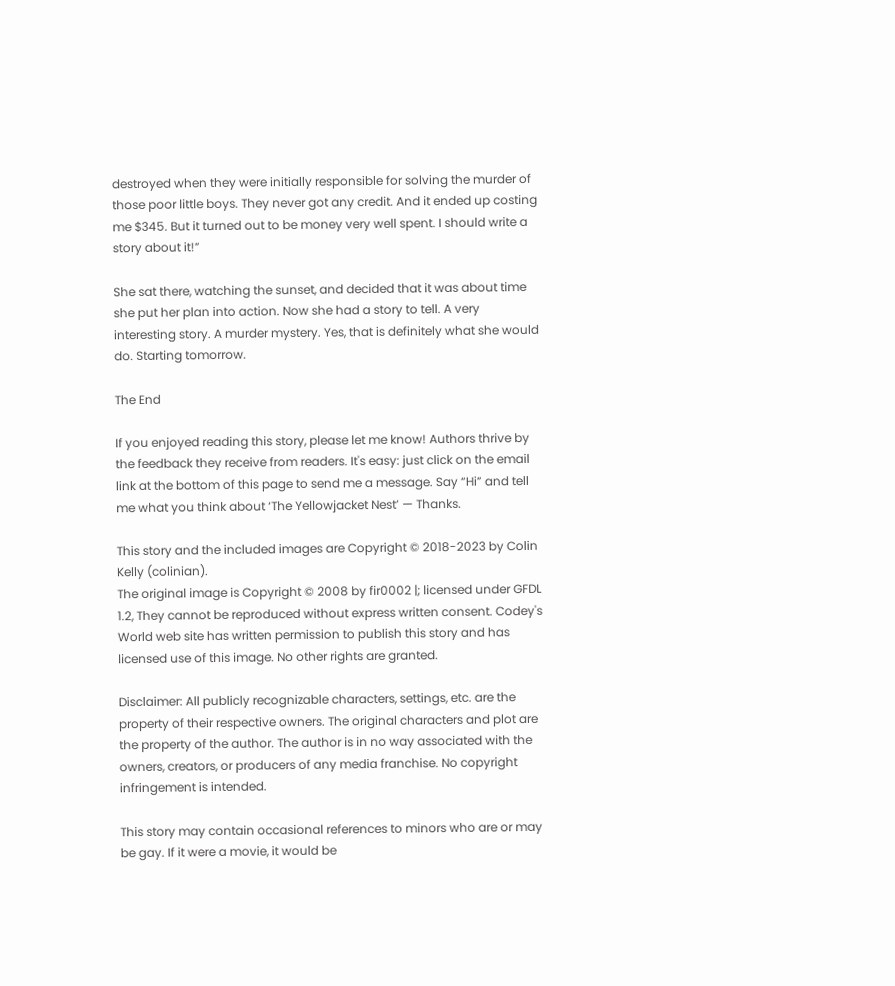destroyed when they were initially responsible for solving the murder of those poor little boys. They never got any credit. And it ended up costing me $345. But it turned out to be money very well spent. I should write a story about it!”

She sat there, watching the sunset, and decided that it was about time she put her plan into action. Now she had a story to tell. A very interesting story. A murder mystery. Yes, that is definitely what she would do. Starting tomorrow.

The End

If you enjoyed reading this story, please let me know! Authors thrive by the feedback they receive from readers. It's easy: just click on the email link at the bottom of this page to send me a message. Say “Hi” and tell me what you think about ‘The Yellowjacket Nest’ — Thanks.

This story and the included images are Copyright © 2018-2023 by Colin Kelly (colinian).
The original image is Copyright © 2008 by fir0002 |; licensed under GFDL 1.2, They cannot be reproduced without express written consent. Codey's World web site has written permission to publish this story and has licensed use of this image. No other rights are granted.

Disclaimer: All publicly recognizable characters, settings, etc. are the property of their respective owners. The original characters and plot are the property of the author. The author is in no way associated with the owners, creators, or producers of any media franchise. No copyright infringement is intended.

This story may contain occasional references to minors who are or may be gay. If it were a movie, it would be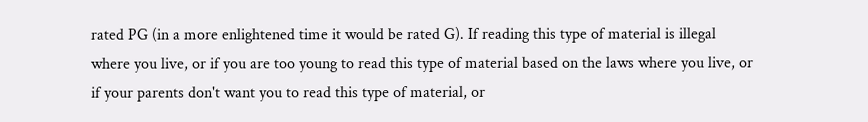rated PG (in a more enlightened time it would be rated G). If reading this type of material is illegal where you live, or if you are too young to read this type of material based on the laws where you live, or if your parents don't want you to read this type of material, or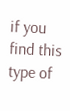if you find this type of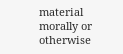material morally or otherwise